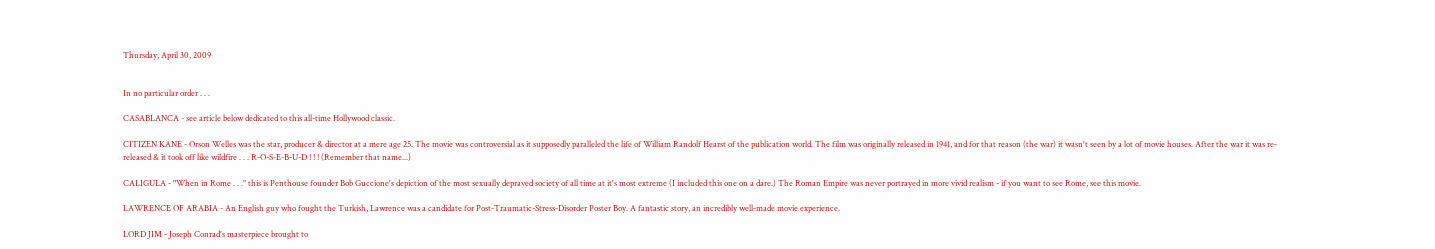Thursday, April 30, 2009


In no particular order . . .

CASABLANCA - see article below dedicated to this all-time Hollywood classic.

CITIZEN KANE - Orson Welles was the star, producer & director at a mere age 25. The movie was controversial as it supposedly paralleled the life of William Randolf Hearst of the publication world. The film was originally released in 1941, and for that reason (the war) it wasn't seen by a lot of movie houses. After the war it was re-released & it took off like wildfire . . . R-O-S-E-B-U-D ! ! ! (Remember that name...)

CALIGULA - "When in Rome . . ." this is Penthouse founder Bob Guccione's depiction of the most sexually depraved society of all time at it's most extreme (I included this one on a dare.) The Roman Empire was never portrayed in more vivid realism - if you want to see Rome, see this movie.

LAWRENCE OF ARABIA - An English guy who fought the Turkish, Lawrence was a candidate for Post-Traumatic-Stress-Disorder Poster Boy. A fantastic story, an incredibly well-made movie experience.

LORD JIM - Joseph Conrad's masterpiece brought to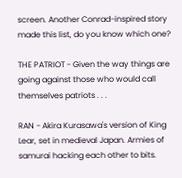screen. Another Conrad-inspired story made this list, do you know which one?

THE PATRIOT - Given the way things are going against those who would call themselves patriots . . .

RAN - Akira Kurasawa's version of King Lear, set in medieval Japan. Armies of samurai hacking each other to bits.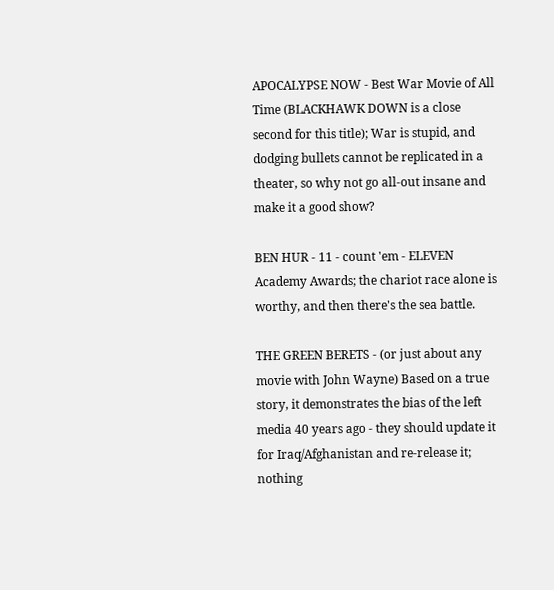APOCALYPSE NOW - Best War Movie of All Time (BLACKHAWK DOWN is a close second for this title); War is stupid, and dodging bullets cannot be replicated in a theater, so why not go all-out insane and make it a good show?

BEN HUR - 11 - count 'em - ELEVEN Academy Awards; the chariot race alone is worthy, and then there's the sea battle.

THE GREEN BERETS - (or just about any movie with John Wayne) Based on a true story, it demonstrates the bias of the left media 40 years ago - they should update it for Iraq/Afghanistan and re-release it; nothing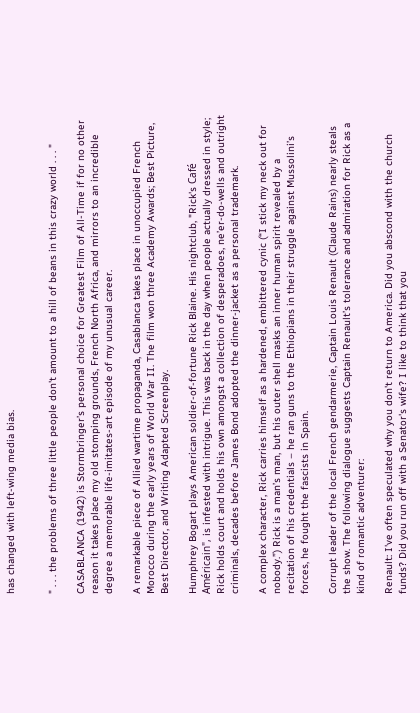has changed with left-wing media bias.


" . . . the problems of three little people don't amount to a hill of beans in this crazy world . . . "

CASABLANCA (1942) is Stormbringer’s personal choice for Greatest Film of All-Time if for no other reason it takes place my old stomping grounds, French North Africa, and mirrors to an incredible degree a memorable life-imitates-art episode of my unusual career.

A remarkable piece of Allied wartime propaganda, Casablanca takes place in unoccupied French Morocco during the early years of World War II. The film won three Academy Awards; Best Picture, Best Director, and Writing Adapted Screenplay.

Humphrey Bogart plays American soldier-of-fortune Rick Blaine. His nightclub, "Rick's Café Américain", is infested with intrigue. This was back in the day when people actually dressed in style; Rick holds court and holds his own amongst a collection of desperadoes, ne’er-do-wells and outright criminals, decades before James Bond adopted the dinner-jacket as a personal trademark.

A complex character, Rick carries himself as a hardened, embittered cynic (“I stick my neck out for nobody.”) Rick is a man’s man, but his outer shell masks an inner human spirit revealed by a recitation of his credentials – he ran guns to the Ethiopians in their struggle against Mussolini’s forces, he fought the fascists in Spain.

Corrupt leader of the local French gendarmerie, Captain Louis Renault (Claude Rains) nearly steals the show. The following dialogue suggests Captain Renault’s tolerance and admiration for Rick as a kind of romantic adventurer:

Renault: I've often speculated why you don't return to America. Did you abscond with the church funds? Did you run off with a Senator's wife? I like to think that you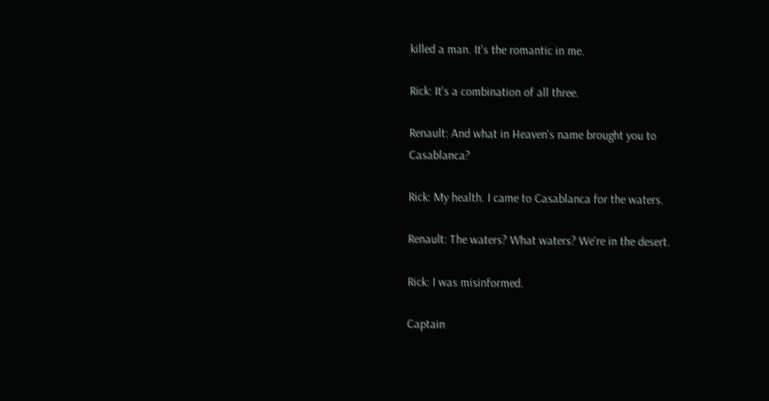killed a man. It's the romantic in me.

Rick: It's a combination of all three.

Renault: And what in Heaven's name brought you to Casablanca?

Rick: My health. I came to Casablanca for the waters.

Renault: The waters? What waters? We're in the desert.

Rick: I was misinformed.

Captain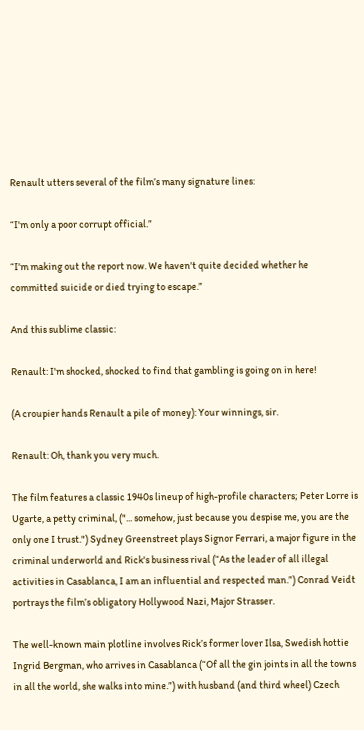Renault utters several of the film’s many signature lines:

“I'm only a poor corrupt official.”

“I'm making out the report now. We haven't quite decided whether he committed suicide or died trying to escape.”

And this sublime classic:

Renault: I'm shocked, shocked to find that gambling is going on in here!

(A croupier hands Renault a pile of money): Your winnings, sir.

Renault: Oh, thank you very much.

The film features a classic 1940s lineup of high-profile characters; Peter Lorre is Ugarte, a petty criminal, ("... somehow, just because you despise me, you are the only one I trust.") Sydney Greenstreet plays Signor Ferrari, a major figure in the criminal underworld and Rick's business rival (“As the leader of all illegal activities in Casablanca, I am an influential and respected man.”) Conrad Veidt portrays the film’s obligatory Hollywood Nazi, Major Strasser.

The well-known main plotline involves Rick’s former lover Ilsa, Swedish hottie Ingrid Bergman, who arrives in Casablanca (“Of all the gin joints in all the towns in all the world, she walks into mine.”) with husband (and third wheel) Czech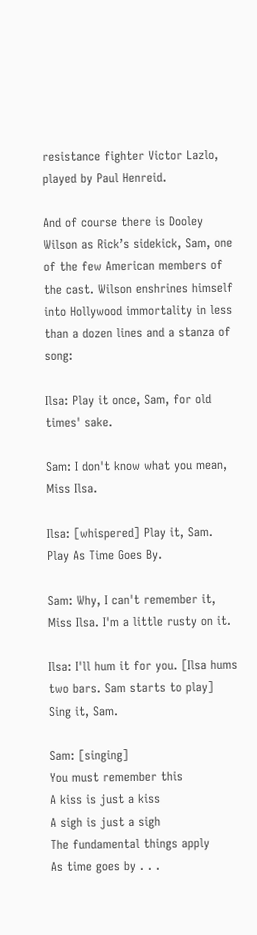resistance fighter Victor Lazlo, played by Paul Henreid.

And of course there is Dooley Wilson as Rick’s sidekick, Sam, one of the few American members of the cast. Wilson enshrines himself into Hollywood immortality in less than a dozen lines and a stanza of song:

Ilsa: Play it once, Sam, for old times' sake.

Sam: I don't know what you mean, Miss Ilsa.

Ilsa: [whispered] Play it, Sam. Play As Time Goes By.

Sam: Why, I can't remember it, Miss Ilsa. I'm a little rusty on it.

Ilsa: I'll hum it for you. [Ilsa hums two bars. Sam starts to play] Sing it, Sam.

Sam: [singing]
You must remember this
A kiss is just a kiss
A sigh is just a sigh
The fundamental things apply
As time goes by . . .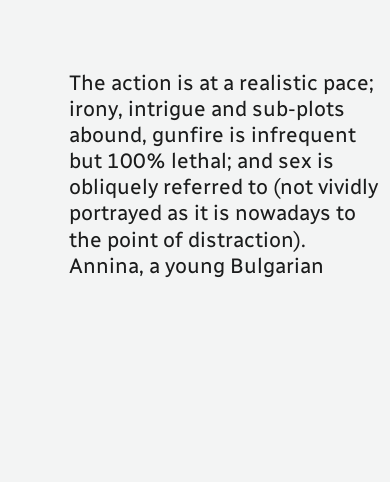The action is at a realistic pace; irony, intrigue and sub-plots abound, gunfire is infrequent but 100% lethal; and sex is obliquely referred to (not vividly portrayed as it is nowadays to the point of distraction). Annina, a young Bulgarian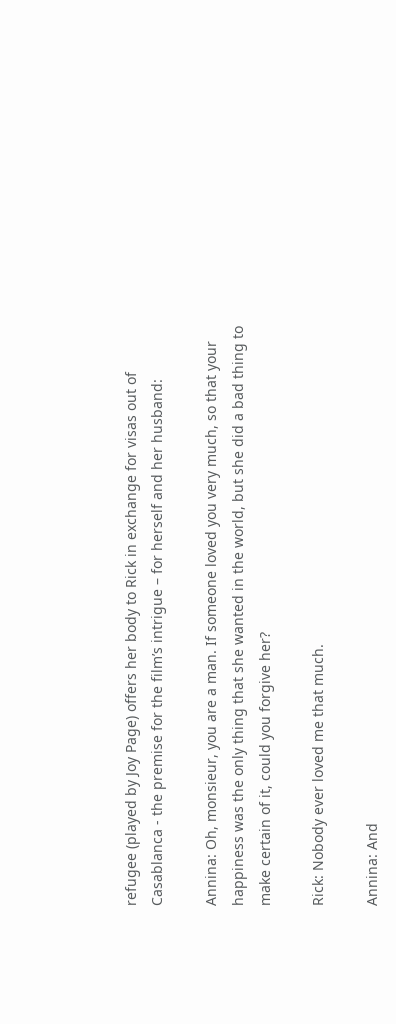refugee (played by Joy Page) offers her body to Rick in exchange for visas out of Casablanca - the premise for the film’s intrigue – for herself and her husband:

Annina: Oh, monsieur, you are a man. If someone loved you very much, so that your happiness was the only thing that she wanted in the world, but she did a bad thing to make certain of it, could you forgive her?

Rick: Nobody ever loved me that much.

Annina: And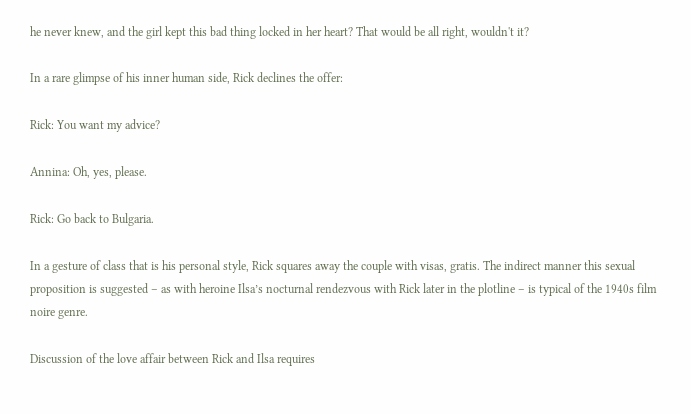he never knew, and the girl kept this bad thing locked in her heart? That would be all right, wouldn't it?

In a rare glimpse of his inner human side, Rick declines the offer:

Rick: You want my advice?

Annina: Oh, yes, please.

Rick: Go back to Bulgaria.

In a gesture of class that is his personal style, Rick squares away the couple with visas, gratis. The indirect manner this sexual proposition is suggested – as with heroine Ilsa’s nocturnal rendezvous with Rick later in the plotline – is typical of the 1940s film noire genre.

Discussion of the love affair between Rick and Ilsa requires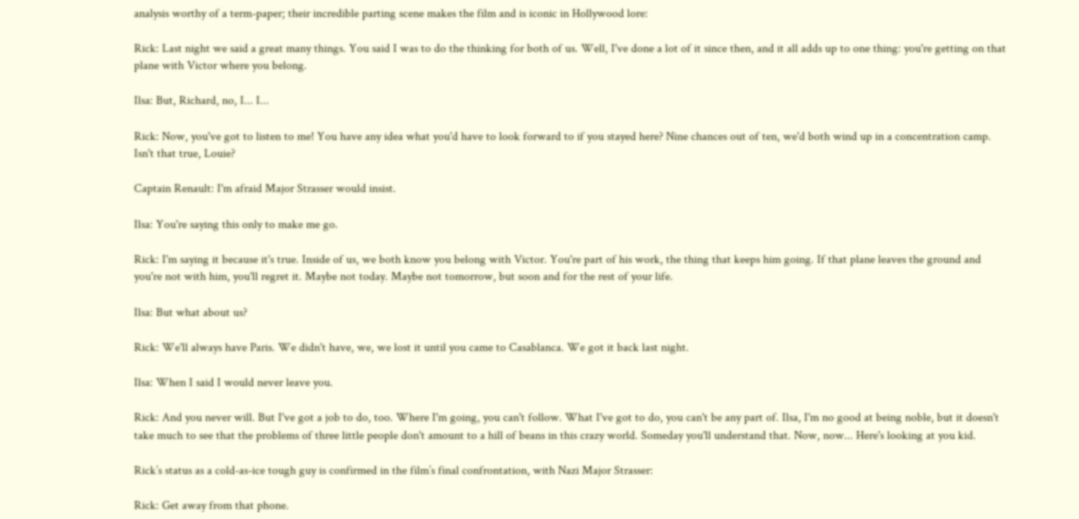analysis worthy of a term-paper; their incredible parting scene makes the film and is iconic in Hollywood lore:

Rick: Last night we said a great many things. You said I was to do the thinking for both of us. Well, I've done a lot of it since then, and it all adds up to one thing: you're getting on that plane with Victor where you belong.

Ilsa: But, Richard, no, I... I...

Rick: Now, you've got to listen to me! You have any idea what you'd have to look forward to if you stayed here? Nine chances out of ten, we'd both wind up in a concentration camp. Isn't that true, Louie?

Captain Renault: I'm afraid Major Strasser would insist.

Ilsa: You're saying this only to make me go.

Rick: I'm saying it because it's true. Inside of us, we both know you belong with Victor. You're part of his work, the thing that keeps him going. If that plane leaves the ground and you're not with him, you'll regret it. Maybe not today. Maybe not tomorrow, but soon and for the rest of your life.

Ilsa: But what about us?

Rick: We'll always have Paris. We didn't have, we, we lost it until you came to Casablanca. We got it back last night.

Ilsa: When I said I would never leave you.

Rick: And you never will. But I've got a job to do, too. Where I'm going, you can't follow. What I've got to do, you can't be any part of. Ilsa, I'm no good at being noble, but it doesn't take much to see that the problems of three little people don't amount to a hill of beans in this crazy world. Someday you'll understand that. Now, now... Here's looking at you kid.

Rick’s status as a cold-as-ice tough guy is confirmed in the film’s final confrontation, with Nazi Major Strasser:

Rick: Get away from that phone.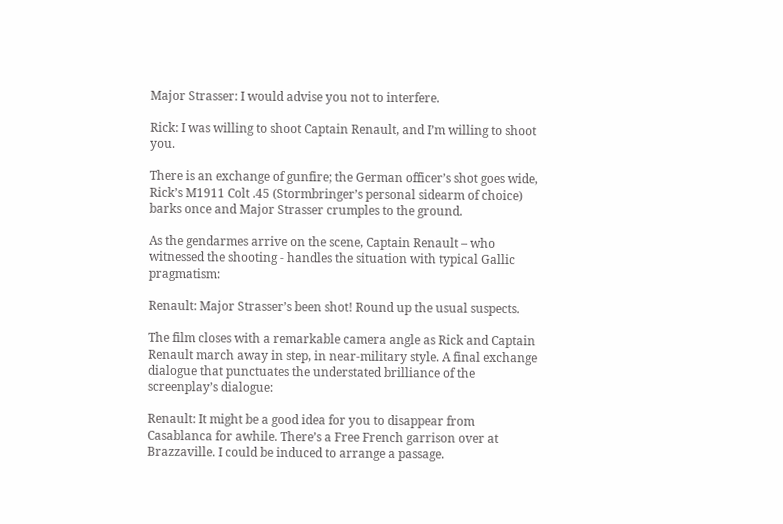Major Strasser: I would advise you not to interfere.

Rick: I was willing to shoot Captain Renault, and I’m willing to shoot you.

There is an exchange of gunfire; the German officer’s shot goes wide, Rick’s M1911 Colt .45 (Stormbringer’s personal sidearm of choice) barks once and Major Strasser crumples to the ground.

As the gendarmes arrive on the scene, Captain Renault – who witnessed the shooting - handles the situation with typical Gallic pragmatism:

Renault: Major Strasser’s been shot! Round up the usual suspects.

The film closes with a remarkable camera angle as Rick and Captain Renault march away in step, in near-military style. A final exchange dialogue that punctuates the understated brilliance of the screenplay’s dialogue:

Renault: It might be a good idea for you to disappear from Casablanca for awhile. There’s a Free French garrison over at Brazzaville. I could be induced to arrange a passage.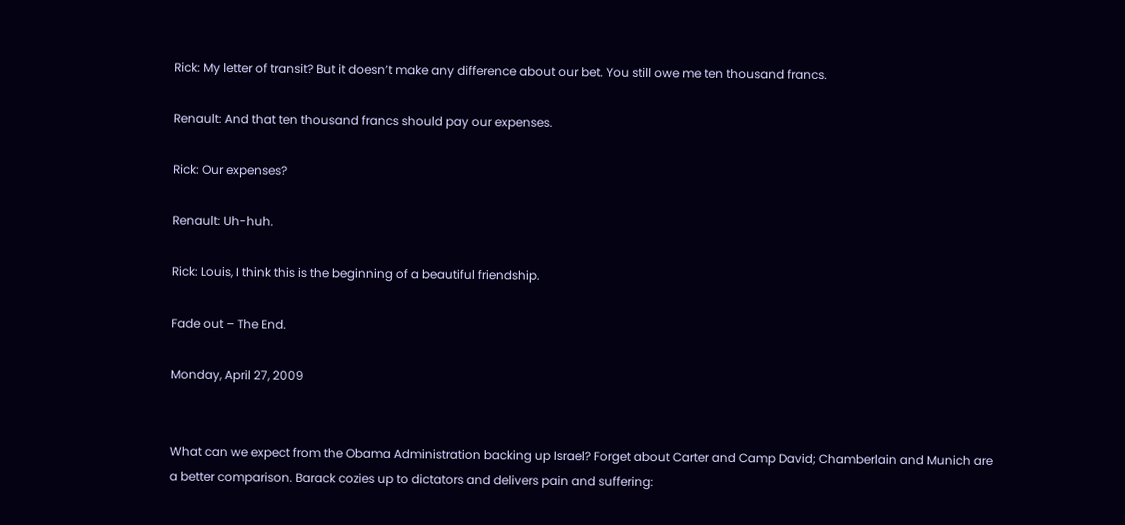Rick: My letter of transit? But it doesn’t make any difference about our bet. You still owe me ten thousand francs.

Renault: And that ten thousand francs should pay our expenses.

Rick: Our expenses?

Renault: Uh-huh.

Rick: Louis, I think this is the beginning of a beautiful friendship.

Fade out – The End.

Monday, April 27, 2009


What can we expect from the Obama Administration backing up Israel? Forget about Carter and Camp David; Chamberlain and Munich are a better comparison. Barack cozies up to dictators and delivers pain and suffering: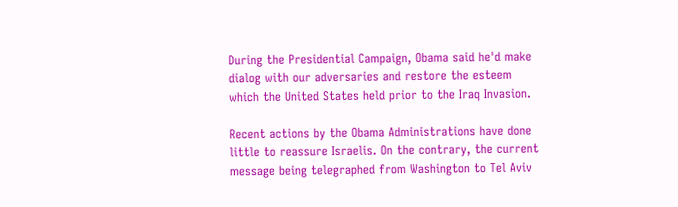During the Presidential Campaign, Obama said he'd make dialog with our adversaries and restore the esteem which the United States held prior to the Iraq Invasion.

Recent actions by the Obama Administrations have done little to reassure Israelis. On the contrary, the current message being telegraphed from Washington to Tel Aviv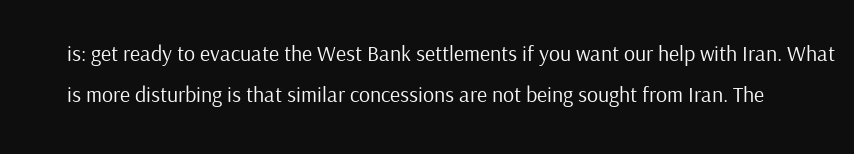is: get ready to evacuate the West Bank settlements if you want our help with Iran. What is more disturbing is that similar concessions are not being sought from Iran. The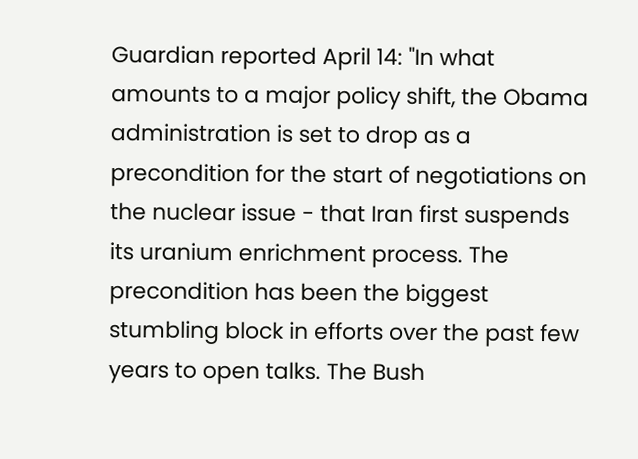Guardian reported April 14: "In what amounts to a major policy shift, the Obama administration is set to drop as a precondition for the start of negotiations on the nuclear issue - that Iran first suspends its uranium enrichment process. The precondition has been the biggest stumbling block in efforts over the past few years to open talks. The Bush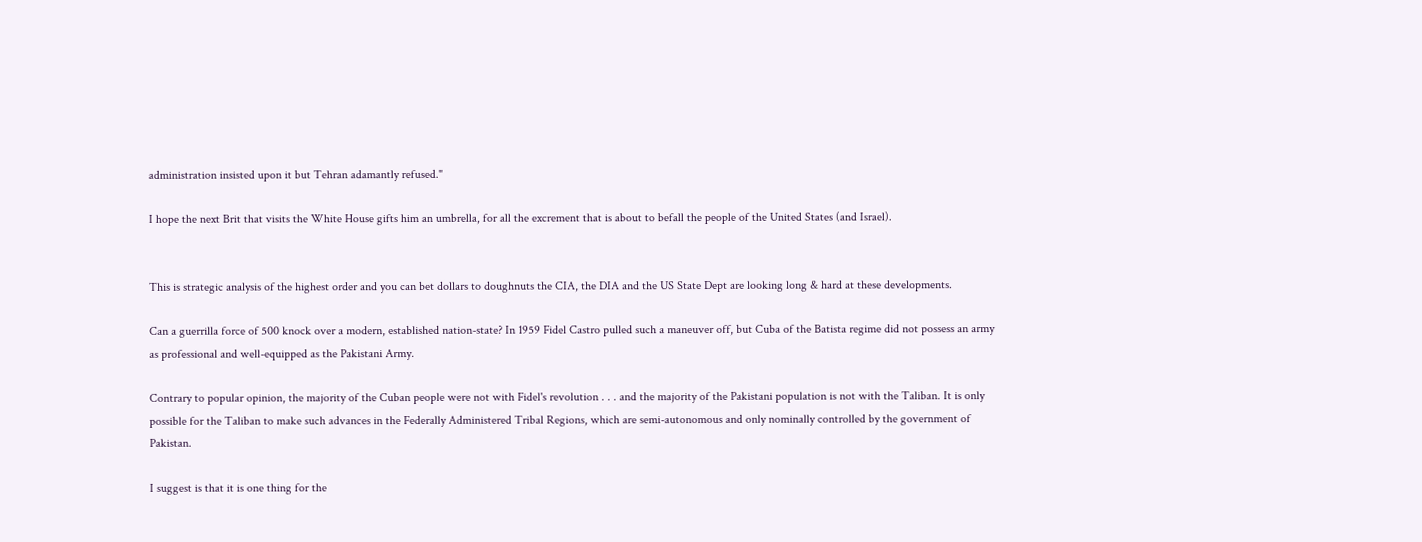administration insisted upon it but Tehran adamantly refused."

I hope the next Brit that visits the White House gifts him an umbrella, for all the excrement that is about to befall the people of the United States (and Israel).


This is strategic analysis of the highest order and you can bet dollars to doughnuts the CIA, the DIA and the US State Dept are looking long & hard at these developments.

Can a guerrilla force of 500 knock over a modern, established nation-state? In 1959 Fidel Castro pulled such a maneuver off, but Cuba of the Batista regime did not possess an army as professional and well-equipped as the Pakistani Army.

Contrary to popular opinion, the majority of the Cuban people were not with Fidel's revolution . . . and the majority of the Pakistani population is not with the Taliban. It is only possible for the Taliban to make such advances in the Federally Administered Tribal Regions, which are semi-autonomous and only nominally controlled by the government of Pakistan.

I suggest is that it is one thing for the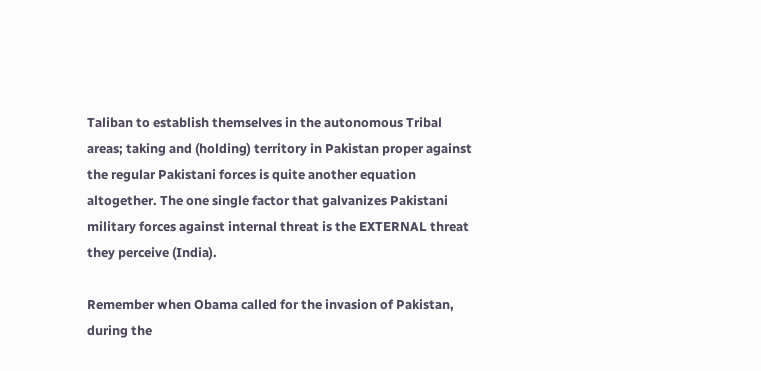Taliban to establish themselves in the autonomous Tribal areas; taking and (holding) territory in Pakistan proper against the regular Pakistani forces is quite another equation altogether. The one single factor that galvanizes Pakistani military forces against internal threat is the EXTERNAL threat they perceive (India).

Remember when Obama called for the invasion of Pakistan, during the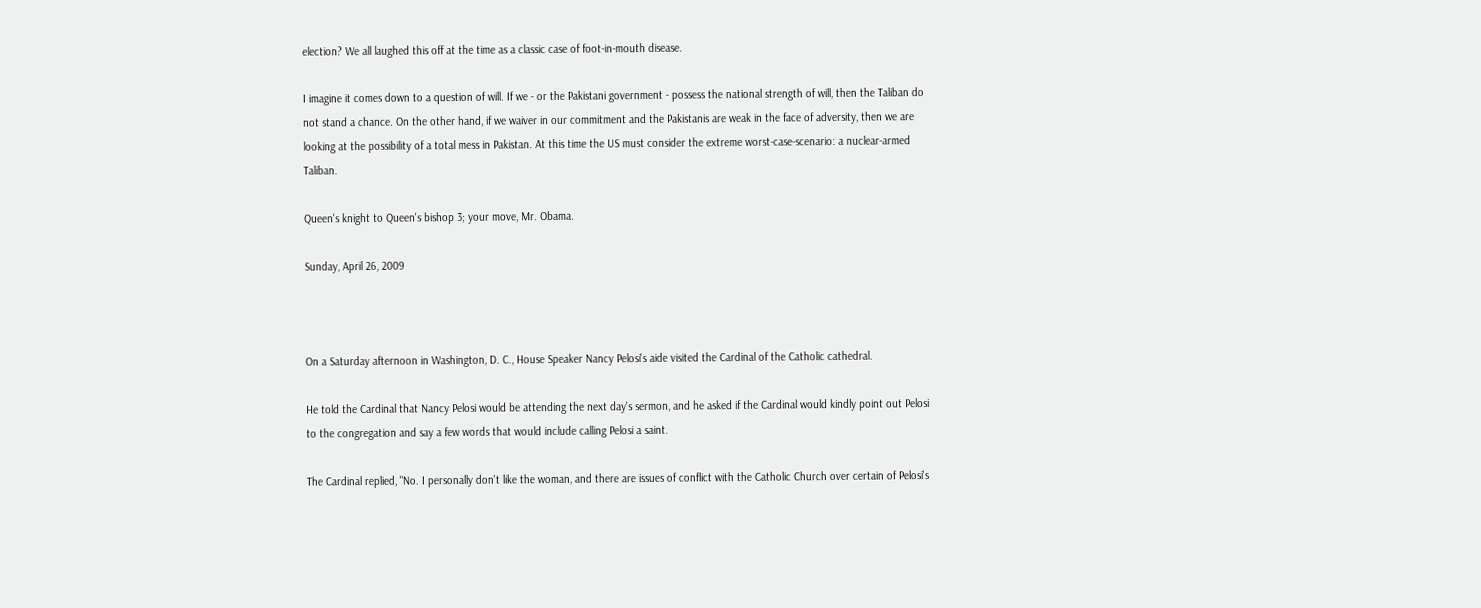election? We all laughed this off at the time as a classic case of foot-in-mouth disease.

I imagine it comes down to a question of will. If we - or the Pakistani government - possess the national strength of will, then the Taliban do not stand a chance. On the other hand, if we waiver in our commitment and the Pakistanis are weak in the face of adversity, then we are looking at the possibility of a total mess in Pakistan. At this time the US must consider the extreme worst-case-scenario: a nuclear-armed Taliban.

Queen's knight to Queen's bishop 3; your move, Mr. Obama.

Sunday, April 26, 2009



On a Saturday afternoon in Washington, D. C., House Speaker Nancy Pelosi's aide visited the Cardinal of the Catholic cathedral.

He told the Cardinal that Nancy Pelosi would be attending the next day's sermon, and he asked if the Cardinal would kindly point out Pelosi to the congregation and say a few words that would include calling Pelosi a saint.

The Cardinal replied, "No. I personally don't like the woman, and there are issues of conflict with the Catholic Church over certain of Pelosi's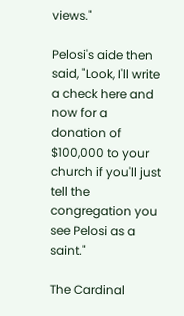views."

Pelosi's aide then said, "Look, I'll write a check here and now for a donation of $100,000 to your church if you'll just tell the congregation you see Pelosi as a saint."

The Cardinal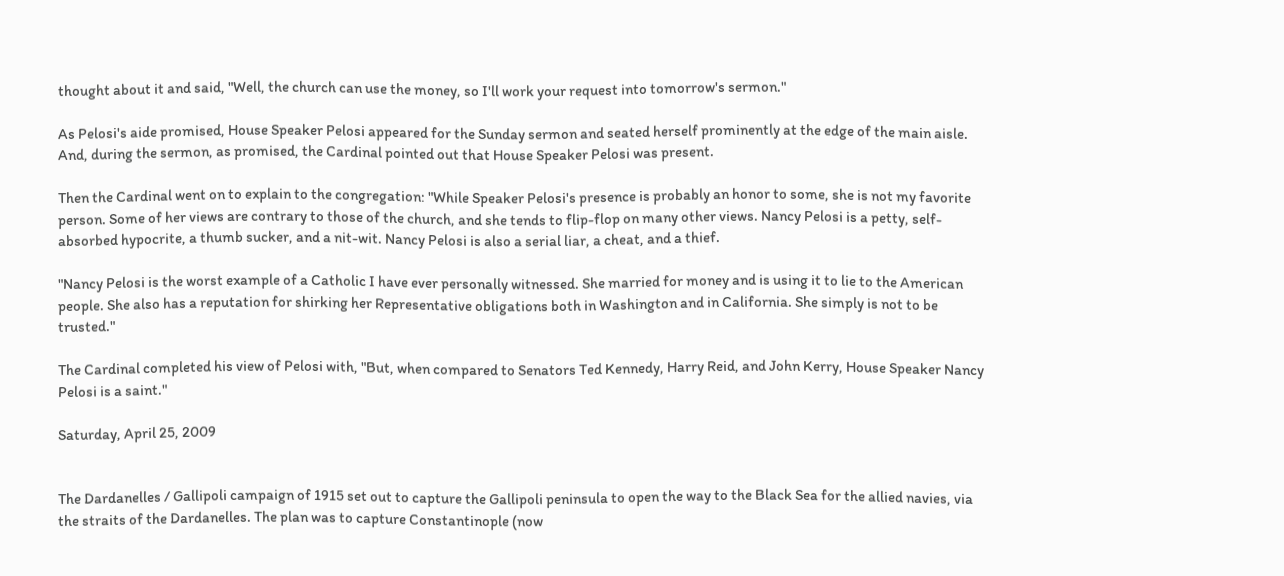thought about it and said, "Well, the church can use the money, so I'll work your request into tomorrow's sermon."

As Pelosi's aide promised, House Speaker Pelosi appeared for the Sunday sermon and seated herself prominently at the edge of the main aisle. And, during the sermon, as promised, the Cardinal pointed out that House Speaker Pelosi was present.

Then the Cardinal went on to explain to the congregation: "While Speaker Pelosi's presence is probably an honor to some, she is not my favorite person. Some of her views are contrary to those of the church, and she tends to flip-flop on many other views. Nancy Pelosi is a petty, self-absorbed hypocrite, a thumb sucker, and a nit-wit. Nancy Pelosi is also a serial liar, a cheat, and a thief.

"Nancy Pelosi is the worst example of a Catholic I have ever personally witnessed. She married for money and is using it to lie to the American people. She also has a reputation for shirking her Representative obligations both in Washington and in California. She simply is not to be trusted."

The Cardinal completed his view of Pelosi with, "But, when compared to Senators Ted Kennedy, Harry Reid, and John Kerry, House Speaker Nancy Pelosi is a saint."

Saturday, April 25, 2009


The Dardanelles / Gallipoli campaign of 1915 set out to capture the Gallipoli peninsula to open the way to the Black Sea for the allied navies, via the straits of the Dardanelles. The plan was to capture Constantinople (now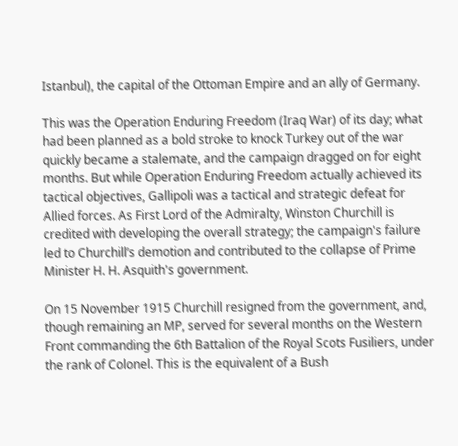Istanbul), the capital of the Ottoman Empire and an ally of Germany.

This was the Operation Enduring Freedom (Iraq War) of its day; what had been planned as a bold stroke to knock Turkey out of the war quickly became a stalemate, and the campaign dragged on for eight months. But while Operation Enduring Freedom actually achieved its tactical objectives, Gallipoli was a tactical and strategic defeat for Allied forces. As First Lord of the Admiralty, Winston Churchill is credited with developing the overall strategy; the campaign's failure led to Churchill’s demotion and contributed to the collapse of Prime Minister H. H. Asquith's government.

On 15 November 1915 Churchill resigned from the government, and, though remaining an MP, served for several months on the Western Front commanding the 6th Battalion of the Royal Scots Fusiliers, under the rank of Colonel. This is the equivalent of a Bush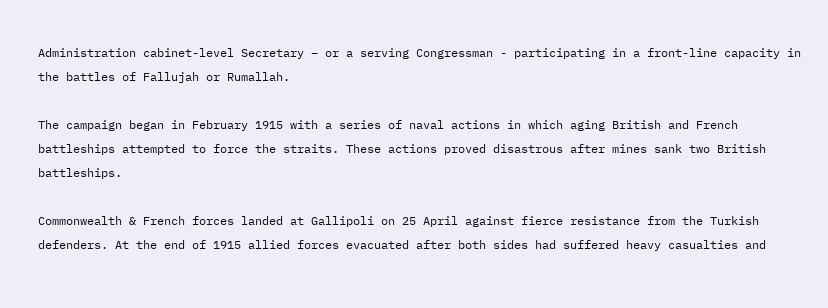Administration cabinet-level Secretary – or a serving Congressman - participating in a front-line capacity in the battles of Fallujah or Rumallah.

The campaign began in February 1915 with a series of naval actions in which aging British and French battleships attempted to force the straits. These actions proved disastrous after mines sank two British battleships.

Commonwealth & French forces landed at Gallipoli on 25 April against fierce resistance from the Turkish defenders. At the end of 1915 allied forces evacuated after both sides had suffered heavy casualties and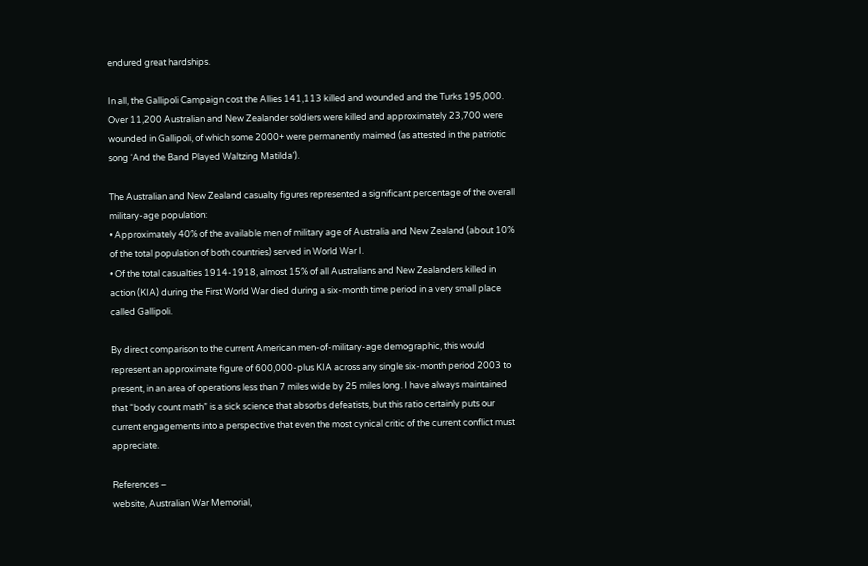endured great hardships.

In all, the Gallipoli Campaign cost the Allies 141,113 killed and wounded and the Turks 195,000. Over 11,200 Australian and New Zealander soldiers were killed and approximately 23,700 were wounded in Gallipoli, of which some 2000+ were permanently maimed (as attested in the patriotic song ‘And the Band Played Waltzing Matilda’).

The Australian and New Zealand casualty figures represented a significant percentage of the overall military-age population:
• Approximately 40% of the available men of military age of Australia and New Zealand (about 10% of the total population of both countries) served in World War I.
• Of the total casualties 1914-1918, almost 15% of all Australians and New Zealanders killed in action (KIA) during the First World War died during a six-month time period in a very small place called Gallipoli.

By direct comparison to the current American men-of-military-age demographic, this would represent an approximate figure of 600,000-plus KIA across any single six-month period 2003 to present, in an area of operations less than 7 miles wide by 25 miles long. I have always maintained that “body count math” is a sick science that absorbs defeatists, but this ratio certainly puts our current engagements into a perspective that even the most cynical critic of the current conflict must appreciate.

References –
website, Australian War Memorial,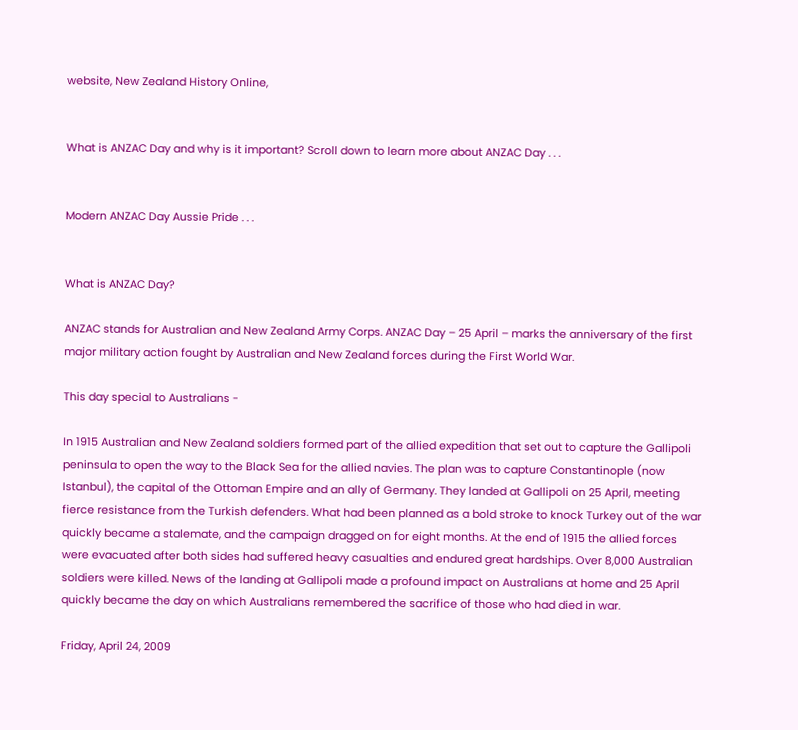website, New Zealand History Online,


What is ANZAC Day and why is it important? Scroll down to learn more about ANZAC Day . . .


Modern ANZAC Day Aussie Pride . . .


What is ANZAC Day?

ANZAC stands for Australian and New Zealand Army Corps. ANZAC Day – 25 April – marks the anniversary of the first major military action fought by Australian and New Zealand forces during the First World War.

This day special to Australians -

In 1915 Australian and New Zealand soldiers formed part of the allied expedition that set out to capture the Gallipoli peninsula to open the way to the Black Sea for the allied navies. The plan was to capture Constantinople (now Istanbul), the capital of the Ottoman Empire and an ally of Germany. They landed at Gallipoli on 25 April, meeting fierce resistance from the Turkish defenders. What had been planned as a bold stroke to knock Turkey out of the war quickly became a stalemate, and the campaign dragged on for eight months. At the end of 1915 the allied forces were evacuated after both sides had suffered heavy casualties and endured great hardships. Over 8,000 Australian soldiers were killed. News of the landing at Gallipoli made a profound impact on Australians at home and 25 April quickly became the day on which Australians remembered the sacrifice of those who had died in war.

Friday, April 24, 2009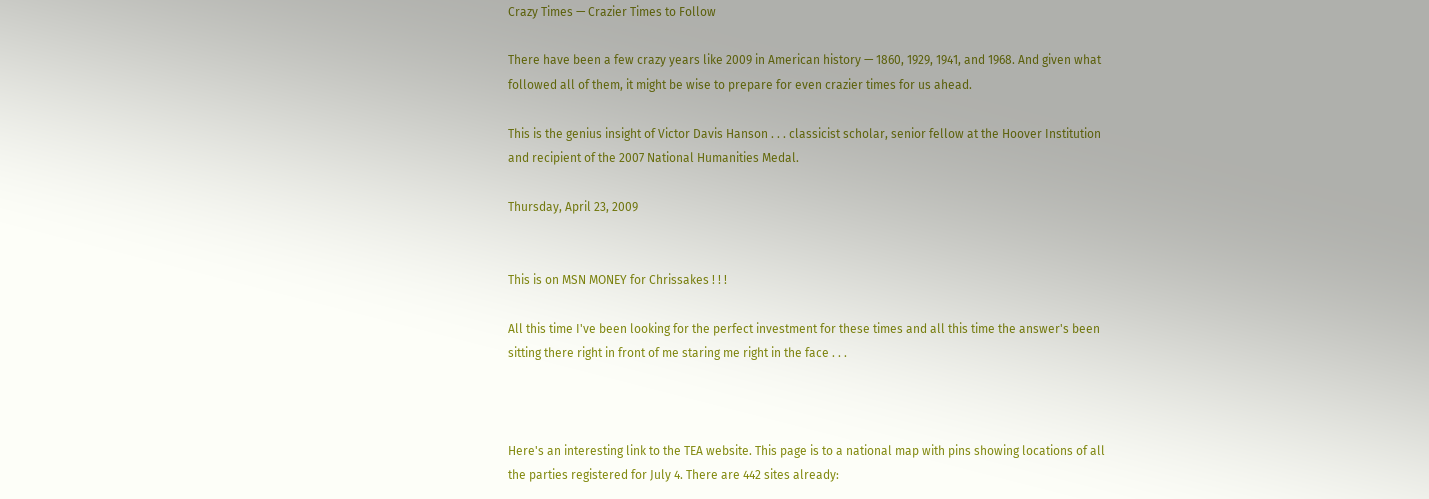Crazy Times — Crazier Times to Follow

There have been a few crazy years like 2009 in American history — 1860, 1929, 1941, and 1968. And given what followed all of them, it might be wise to prepare for even crazier times for us ahead.

This is the genius insight of Victor Davis Hanson . . . classicist scholar, senior fellow at the Hoover Institution and recipient of the 2007 National Humanities Medal.

Thursday, April 23, 2009


This is on MSN MONEY for Chrissakes ! ! !

All this time I've been looking for the perfect investment for these times and all this time the answer's been sitting there right in front of me staring me right in the face . . .



Here's an interesting link to the TEA website. This page is to a national map with pins showing locations of all the parties registered for July 4. There are 442 sites already: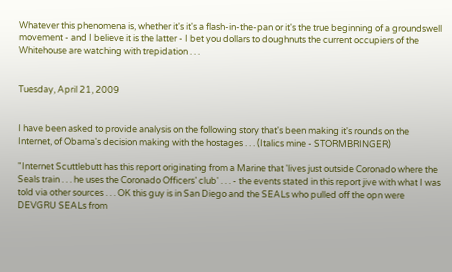Whatever this phenomena is, whether it's it's a flash-in-the-pan or it's the true beginning of a groundswell movement - and I believe it is the latter - I bet you dollars to doughnuts the current occupiers of the Whitehouse are watching with trepidation . . .


Tuesday, April 21, 2009


I have been asked to provide analysis on the following story that's been making it's rounds on the Internet, of Obama's decision making with the hostages . . . (Italics mine - STORMBRINGER)

"Internet Scuttlebutt has this report originating from a Marine that 'lives just outside Coronado where the Seals train . . . he uses the Coronado Officers’ club' . . . - the events stated in this report jive with what I was told via other sources . . . OK this guy is in San Diego and the SEALs who pulled off the opn were DEVGRU SEALs from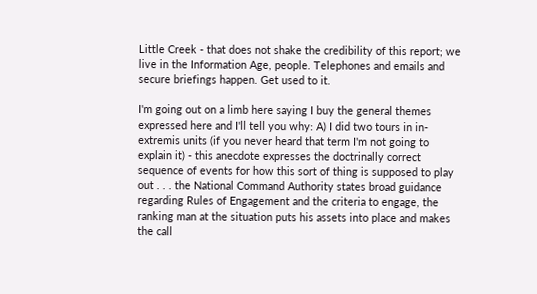Little Creek - that does not shake the credibility of this report; we live in the Information Age, people. Telephones and emails and secure briefings happen. Get used to it.

I'm going out on a limb here saying I buy the general themes expressed here and I'll tell you why: A) I did two tours in in-extremis units (if you never heard that term I'm not going to explain it) - this anecdote expresses the doctrinally correct sequence of events for how this sort of thing is supposed to play out . . . the National Command Authority states broad guidance regarding Rules of Engagement and the criteria to engage, the ranking man at the situation puts his assets into place and makes the call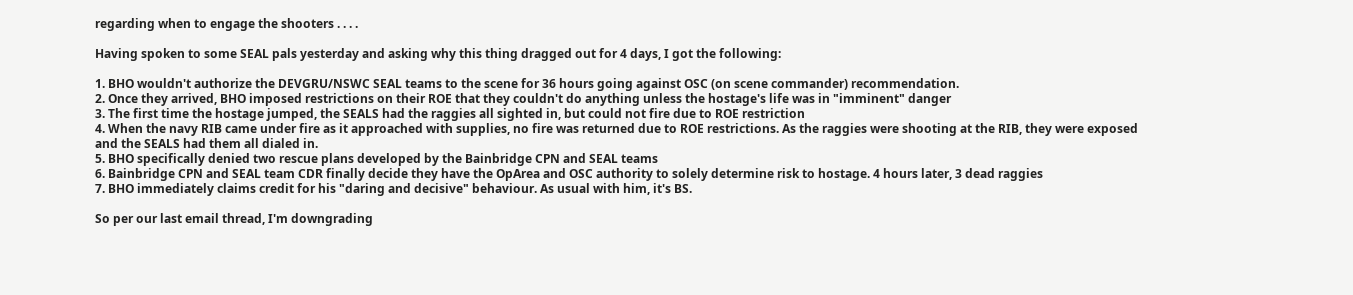regarding when to engage the shooters . . . .

Having spoken to some SEAL pals yesterday and asking why this thing dragged out for 4 days, I got the following:

1. BHO wouldn't authorize the DEVGRU/NSWC SEAL teams to the scene for 36 hours going against OSC (on scene commander) recommendation.
2. Once they arrived, BHO imposed restrictions on their ROE that they couldn't do anything unless the hostage's life was in "imminent" danger
3. The first time the hostage jumped, the SEALS had the raggies all sighted in, but could not fire due to ROE restriction
4. When the navy RIB came under fire as it approached with supplies, no fire was returned due to ROE restrictions. As the raggies were shooting at the RIB, they were exposed and the SEALS had them all dialed in.
5. BHO specifically denied two rescue plans developed by the Bainbridge CPN and SEAL teams
6. Bainbridge CPN and SEAL team CDR finally decide they have the OpArea and OSC authority to solely determine risk to hostage. 4 hours later, 3 dead raggies
7. BHO immediately claims credit for his "daring and decisive" behaviour. As usual with him, it's BS.

So per our last email thread, I'm downgrading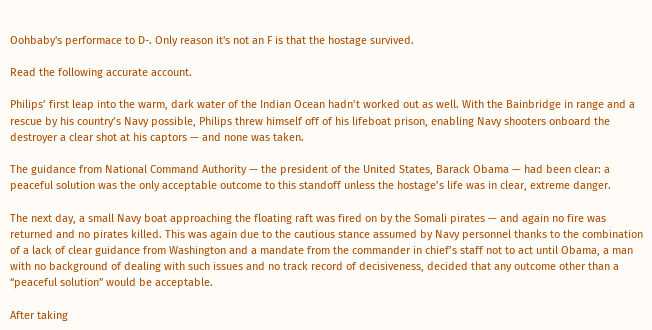Oohbaby's performace to D-. Only reason it's not an F is that the hostage survived.

Read the following accurate account.

Philips’ first leap into the warm, dark water of the Indian Ocean hadn’t worked out as well. With the Bainbridge in range and a rescue by his country’s Navy possible, Philips threw himself off of his lifeboat prison, enabling Navy shooters onboard the destroyer a clear shot at his captors — and none was taken.

The guidance from National Command Authority — the president of the United States, Barack Obama — had been clear: a peaceful solution was the only acceptable outcome to this standoff unless the hostage’s life was in clear, extreme danger.

The next day, a small Navy boat approaching the floating raft was fired on by the Somali pirates — and again no fire was returned and no pirates killed. This was again due to the cautious stance assumed by Navy personnel thanks to the combination of a lack of clear guidance from Washington and a mandate from the commander in chief’s staff not to act until Obama, a man with no background of dealing with such issues and no track record of decisiveness, decided that any outcome other than a “peaceful solution” would be acceptable.

After taking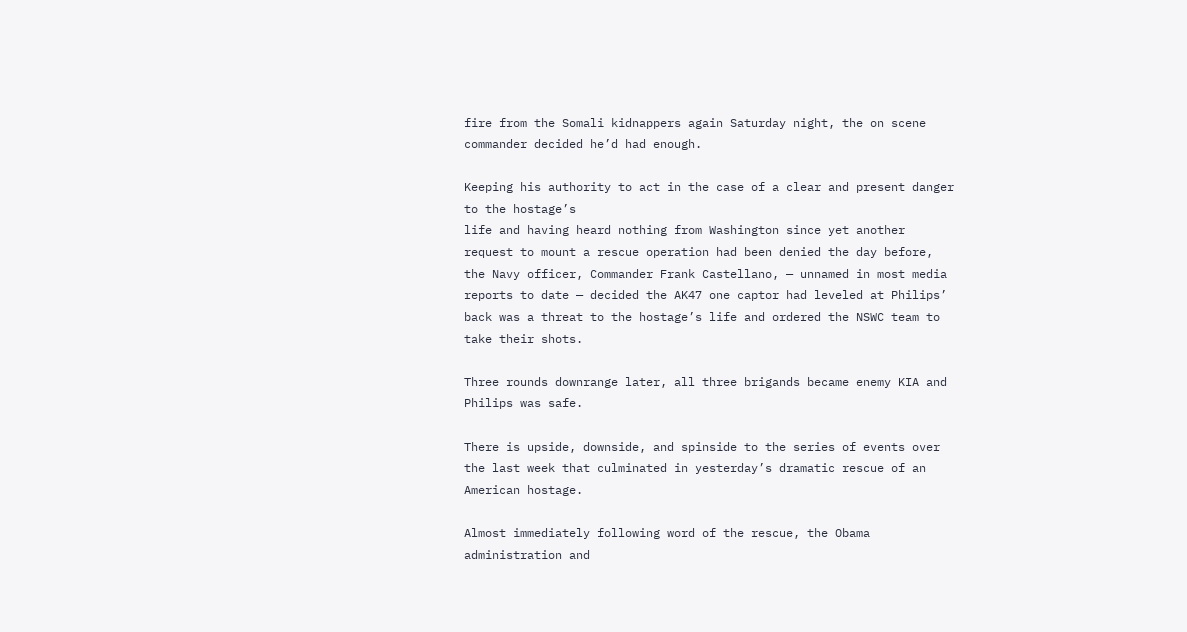fire from the Somali kidnappers again Saturday night, the on scene commander decided he’d had enough.

Keeping his authority to act in the case of a clear and present danger to the hostage’s
life and having heard nothing from Washington since yet another request to mount a rescue operation had been denied the day before, the Navy officer, Commander Frank Castellano, — unnamed in most media reports to date — decided the AK47 one captor had leveled at Philips’ back was a threat to the hostage’s life and ordered the NSWC team to take their shots.

Three rounds downrange later, all three brigands became enemy KIA and Philips was safe.

There is upside, downside, and spinside to the series of events over the last week that culminated in yesterday’s dramatic rescue of an American hostage.

Almost immediately following word of the rescue, the Obama administration and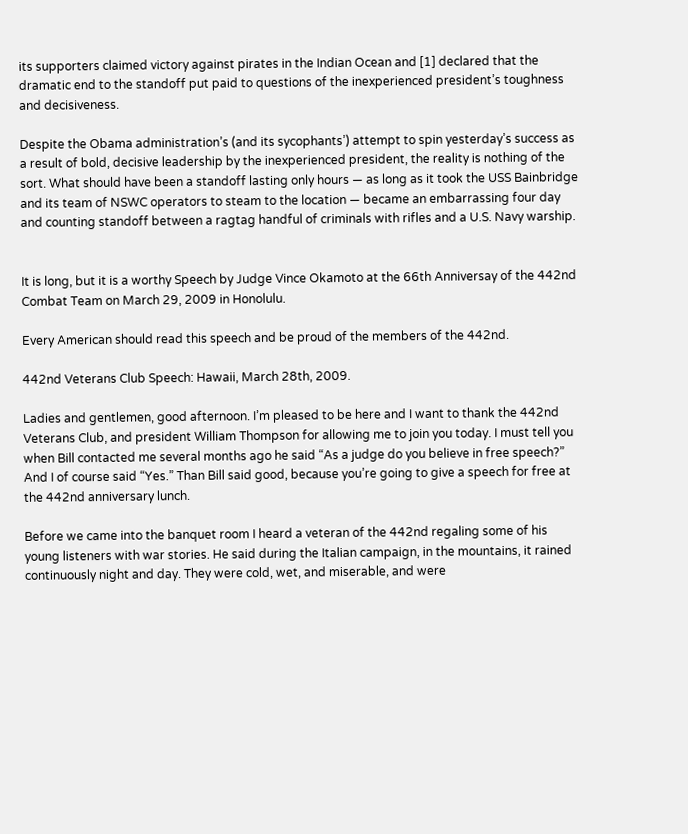its supporters claimed victory against pirates in the Indian Ocean and [1] declared that the dramatic end to the standoff put paid to questions of the inexperienced president’s toughness and decisiveness.

Despite the Obama administration’s (and its sycophants’) attempt to spin yesterday’s success as a result of bold, decisive leadership by the inexperienced president, the reality is nothing of the sort. What should have been a standoff lasting only hours — as long as it took the USS Bainbridge and its team of NSWC operators to steam to the location — became an embarrassing four day and counting standoff between a ragtag handful of criminals with rifles and a U.S. Navy warship.


It is long, but it is a worthy Speech by Judge Vince Okamoto at the 66th Anniversay of the 442nd Combat Team on March 29, 2009 in Honolulu.

Every American should read this speech and be proud of the members of the 442nd.

442nd Veterans Club Speech: Hawaii, March 28th, 2009.

Ladies and gentlemen, good afternoon. I’m pleased to be here and I want to thank the 442nd Veterans Club, and president William Thompson for allowing me to join you today. I must tell you when Bill contacted me several months ago he said “As a judge do you believe in free speech?” And I of course said “Yes.” Than Bill said good, because you’re going to give a speech for free at the 442nd anniversary lunch.

Before we came into the banquet room I heard a veteran of the 442nd regaling some of his young listeners with war stories. He said during the Italian campaign, in the mountains, it rained continuously night and day. They were cold, wet, and miserable, and were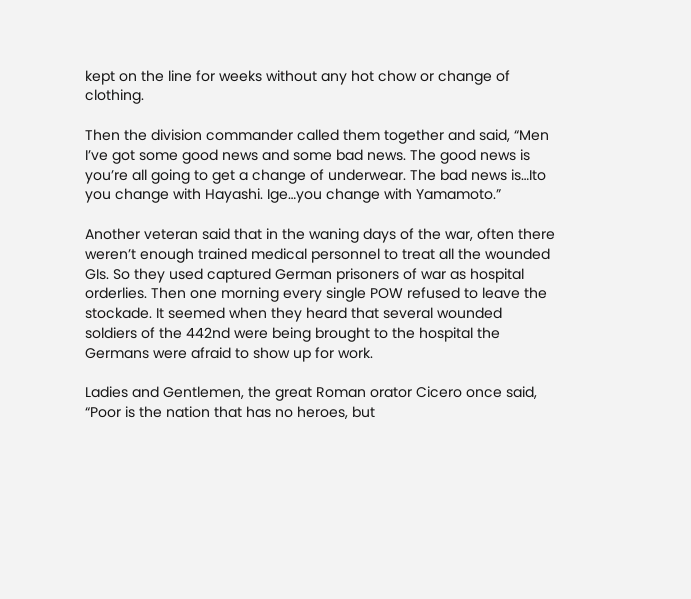kept on the line for weeks without any hot chow or change of clothing.

Then the division commander called them together and said, “Men I’ve got some good news and some bad news. The good news is you’re all going to get a change of underwear. The bad news is…Ito you change with Hayashi. Ige…you change with Yamamoto.”

Another veteran said that in the waning days of the war, often there weren’t enough trained medical personnel to treat all the wounded GIs. So they used captured German prisoners of war as hospital orderlies. Then one morning every single POW refused to leave the stockade. It seemed when they heard that several wounded soldiers of the 442nd were being brought to the hospital the Germans were afraid to show up for work.

Ladies and Gentlemen, the great Roman orator Cicero once said, “Poor is the nation that has no heroes, but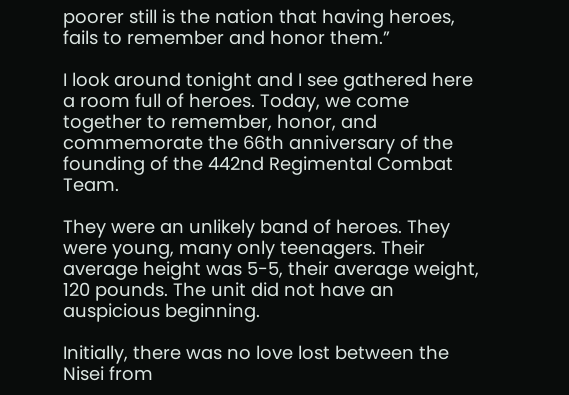poorer still is the nation that having heroes, fails to remember and honor them.”

I look around tonight and I see gathered here a room full of heroes. Today, we come together to remember, honor, and commemorate the 66th anniversary of the founding of the 442nd Regimental Combat Team.

They were an unlikely band of heroes. They were young, many only teenagers. Their average height was 5-5, their average weight, 120 pounds. The unit did not have an auspicious beginning.

Initially, there was no love lost between the Nisei from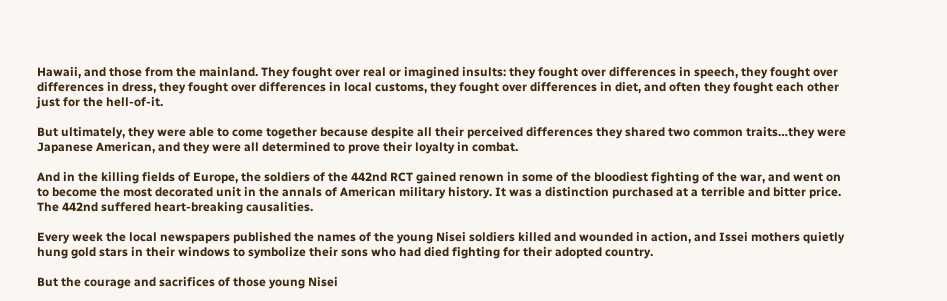Hawaii, and those from the mainland. They fought over real or imagined insults: they fought over differences in speech, they fought over differences in dress, they fought over differences in local customs, they fought over differences in diet, and often they fought each other just for the hell-of-it.

But ultimately, they were able to come together because despite all their perceived differences they shared two common traits…they were Japanese American, and they were all determined to prove their loyalty in combat.

And in the killing fields of Europe, the soldiers of the 442nd RCT gained renown in some of the bloodiest fighting of the war, and went on to become the most decorated unit in the annals of American military history. It was a distinction purchased at a terrible and bitter price. The 442nd suffered heart-breaking causalities.

Every week the local newspapers published the names of the young Nisei soldiers killed and wounded in action, and Issei mothers quietly hung gold stars in their windows to symbolize their sons who had died fighting for their adopted country.

But the courage and sacrifices of those young Nisei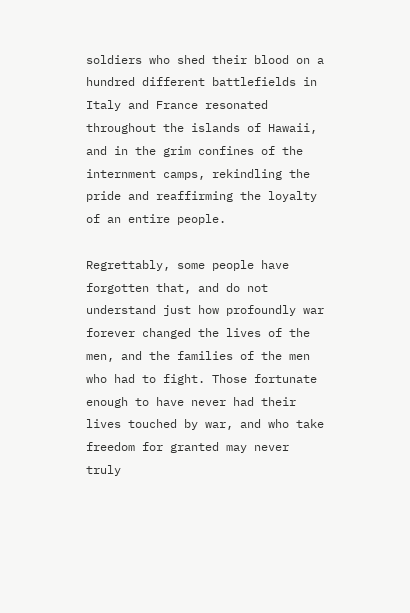soldiers who shed their blood on a hundred different battlefields in Italy and France resonated throughout the islands of Hawaii, and in the grim confines of the internment camps, rekindling the pride and reaffirming the loyalty of an entire people.

Regrettably, some people have forgotten that, and do not understand just how profoundly war forever changed the lives of the men, and the families of the men who had to fight. Those fortunate enough to have never had their lives touched by war, and who take freedom for granted may never truly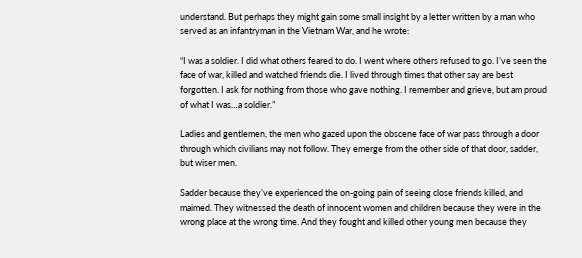understand. But perhaps they might gain some small insight by a letter written by a man who served as an infantryman in the Vietnam War, and he wrote:

“I was a soldier. I did what others feared to do. I went where others refused to go. I’ve seen the face of war, killed and watched friends die. I lived through times that other say are best forgotten. I ask for nothing from those who gave nothing. I remember and grieve, but am proud of what I was…a soldier.”

Ladies and gentlemen, the men who gazed upon the obscene face of war pass through a door through which civilians may not follow. They emerge from the other side of that door, sadder, but wiser men.

Sadder because they’ve experienced the on-going pain of seeing close friends killed, and maimed. They witnessed the death of innocent women and children because they were in the wrong place at the wrong time. And they fought and killed other young men because they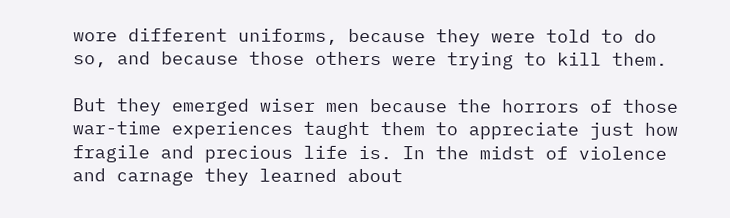wore different uniforms, because they were told to do so, and because those others were trying to kill them.

But they emerged wiser men because the horrors of those war-time experiences taught them to appreciate just how fragile and precious life is. In the midst of violence and carnage they learned about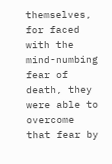themselves, for faced with the mind-numbing fear of death, they were able to overcome that fear by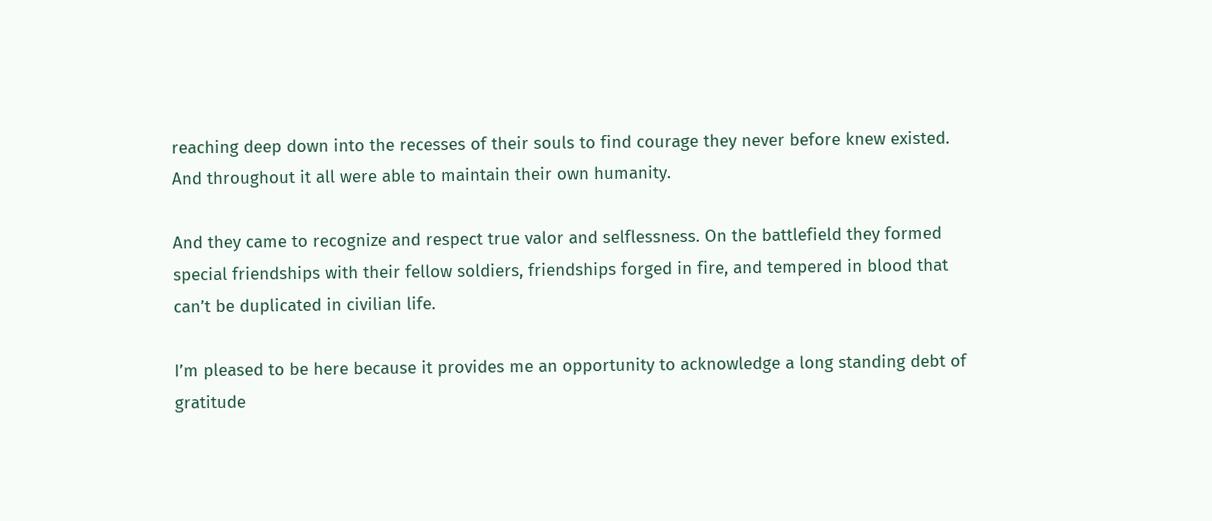reaching deep down into the recesses of their souls to find courage they never before knew existed. And throughout it all were able to maintain their own humanity.

And they came to recognize and respect true valor and selflessness. On the battlefield they formed special friendships with their fellow soldiers, friendships forged in fire, and tempered in blood that can’t be duplicated in civilian life.

I’m pleased to be here because it provides me an opportunity to acknowledge a long standing debt of gratitude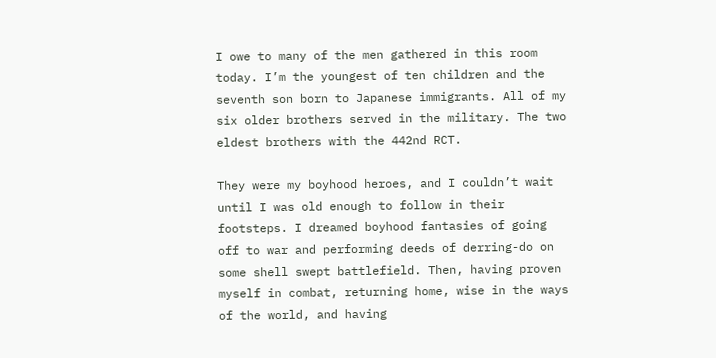I owe to many of the men gathered in this room today. I’m the youngest of ten children and the seventh son born to Japanese immigrants. All of my six older brothers served in the military. The two eldest brothers with the 442nd RCT.

They were my boyhood heroes, and I couldn’t wait until I was old enough to follow in their footsteps. I dreamed boyhood fantasies of going off to war and performing deeds of derring-do on some shell swept battlefield. Then, having proven myself in combat, returning home, wise in the ways of the world, and having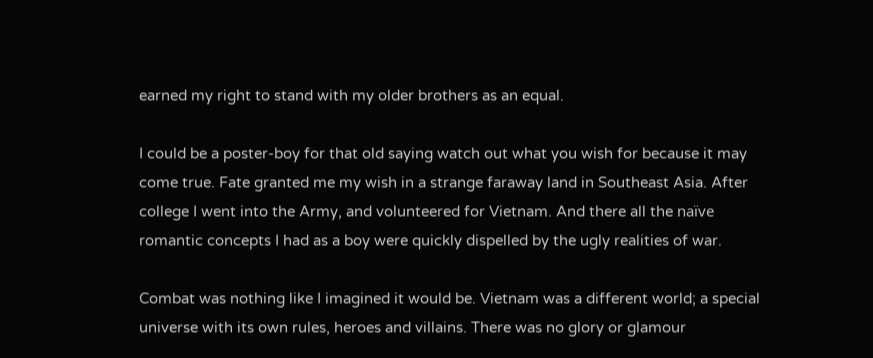earned my right to stand with my older brothers as an equal.

I could be a poster-boy for that old saying watch out what you wish for because it may come true. Fate granted me my wish in a strange faraway land in Southeast Asia. After college I went into the Army, and volunteered for Vietnam. And there all the naïve romantic concepts I had as a boy were quickly dispelled by the ugly realities of war.

Combat was nothing like I imagined it would be. Vietnam was a different world; a special universe with its own rules, heroes and villains. There was no glory or glamour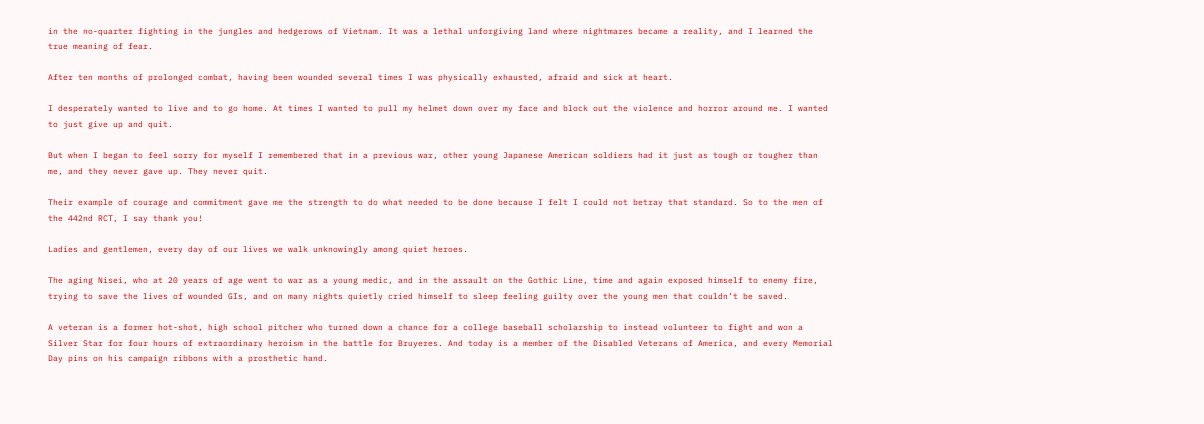in the no-quarter fighting in the jungles and hedgerows of Vietnam. It was a lethal unforgiving land where nightmares became a reality, and I learned the true meaning of fear.

After ten months of prolonged combat, having been wounded several times I was physically exhausted, afraid and sick at heart.

I desperately wanted to live and to go home. At times I wanted to pull my helmet down over my face and block out the violence and horror around me. I wanted to just give up and quit.

But when I began to feel sorry for myself I remembered that in a previous war, other young Japanese American soldiers had it just as tough or tougher than me, and they never gave up. They never quit.

Their example of courage and commitment gave me the strength to do what needed to be done because I felt I could not betray that standard. So to the men of the 442nd RCT, I say thank you!

Ladies and gentlemen, every day of our lives we walk unknowingly among quiet heroes.

The aging Nisei, who at 20 years of age went to war as a young medic, and in the assault on the Gothic Line, time and again exposed himself to enemy fire, trying to save the lives of wounded GIs, and on many nights quietly cried himself to sleep feeling guilty over the young men that couldn’t be saved.

A veteran is a former hot-shot, high school pitcher who turned down a chance for a college baseball scholarship to instead volunteer to fight and won a Silver Star for four hours of extraordinary heroism in the battle for Bruyeres. And today is a member of the Disabled Veterans of America, and every Memorial Day pins on his campaign ribbons with a prosthetic hand.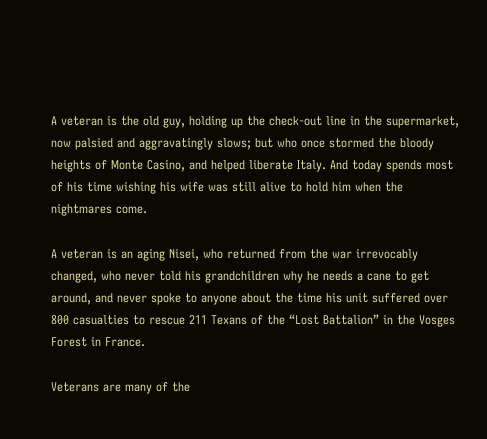A veteran is the old guy, holding up the check-out line in the supermarket, now palsied and aggravatingly slows; but who once stormed the bloody heights of Monte Casino, and helped liberate Italy. And today spends most of his time wishing his wife was still alive to hold him when the nightmares come.

A veteran is an aging Nisei, who returned from the war irrevocably changed, who never told his grandchildren why he needs a cane to get around, and never spoke to anyone about the time his unit suffered over 800 casualties to rescue 211 Texans of the “Lost Battalion” in the Vosges Forest in France.

Veterans are many of the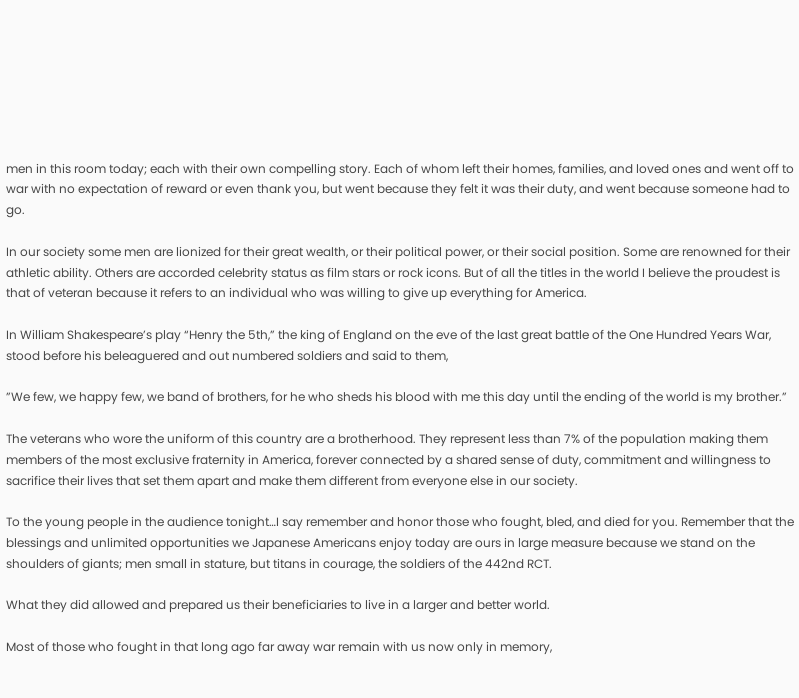men in this room today; each with their own compelling story. Each of whom left their homes, families, and loved ones and went off to war with no expectation of reward or even thank you, but went because they felt it was their duty, and went because someone had to go.

In our society some men are lionized for their great wealth, or their political power, or their social position. Some are renowned for their athletic ability. Others are accorded celebrity status as film stars or rock icons. But of all the titles in the world I believe the proudest is that of veteran because it refers to an individual who was willing to give up everything for America.

In William Shakespeare’s play “Henry the 5th,” the king of England on the eve of the last great battle of the One Hundred Years War, stood before his beleaguered and out numbered soldiers and said to them,

”We few, we happy few, we band of brothers, for he who sheds his blood with me this day until the ending of the world is my brother.”

The veterans who wore the uniform of this country are a brotherhood. They represent less than 7% of the population making them members of the most exclusive fraternity in America, forever connected by a shared sense of duty, commitment and willingness to sacrifice their lives that set them apart and make them different from everyone else in our society.

To the young people in the audience tonight…I say remember and honor those who fought, bled, and died for you. Remember that the blessings and unlimited opportunities we Japanese Americans enjoy today are ours in large measure because we stand on the shoulders of giants; men small in stature, but titans in courage, the soldiers of the 442nd RCT.

What they did allowed and prepared us their beneficiaries to live in a larger and better world.

Most of those who fought in that long ago far away war remain with us now only in memory,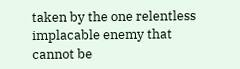taken by the one relentless implacable enemy that cannot be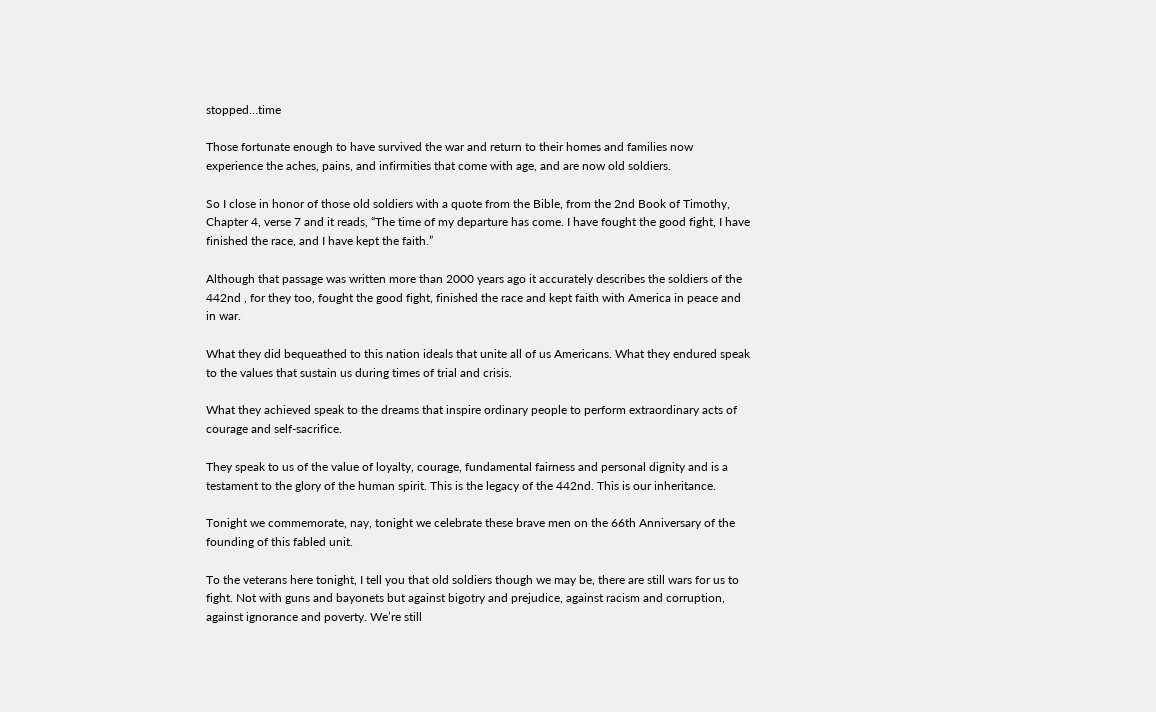stopped…time

Those fortunate enough to have survived the war and return to their homes and families now experience the aches, pains, and infirmities that come with age, and are now old soldiers.

So I close in honor of those old soldiers with a quote from the Bible, from the 2nd Book of Timothy, Chapter 4, verse 7 and it reads, “The time of my departure has come. I have fought the good fight, I have finished the race, and I have kept the faith.”

Although that passage was written more than 2000 years ago it accurately describes the soldiers of the 442nd , for they too, fought the good fight, finished the race and kept faith with America in peace and in war.

What they did bequeathed to this nation ideals that unite all of us Americans. What they endured speak to the values that sustain us during times of trial and crisis.

What they achieved speak to the dreams that inspire ordinary people to perform extraordinary acts of courage and self-sacrifice.

They speak to us of the value of loyalty, courage, fundamental fairness and personal dignity and is a testament to the glory of the human spirit. This is the legacy of the 442nd. This is our inheritance.

Tonight we commemorate, nay, tonight we celebrate these brave men on the 66th Anniversary of the founding of this fabled unit.

To the veterans here tonight, I tell you that old soldiers though we may be, there are still wars for us to fight. Not with guns and bayonets but against bigotry and prejudice, against racism and corruption, against ignorance and poverty. We’re still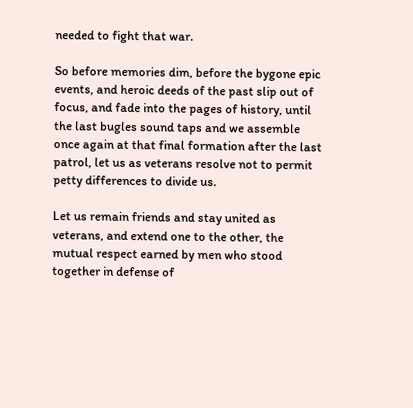needed to fight that war.

So before memories dim, before the bygone epic events, and heroic deeds of the past slip out of focus, and fade into the pages of history, until the last bugles sound taps and we assemble once again at that final formation after the last patrol, let us as veterans resolve not to permit petty differences to divide us.

Let us remain friends and stay united as veterans, and extend one to the other, the mutual respect earned by men who stood together in defense of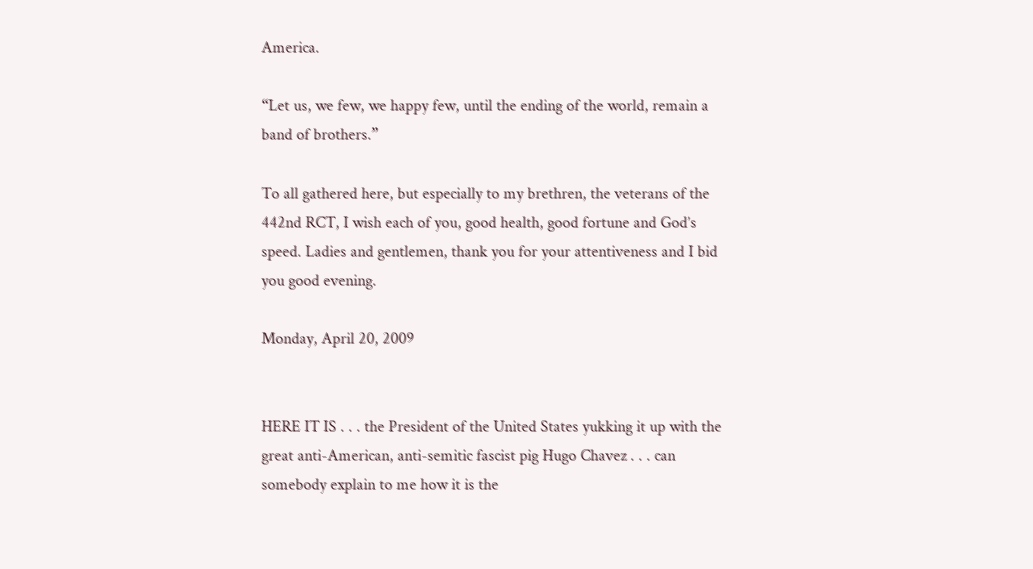America.

“Let us, we few, we happy few, until the ending of the world, remain a band of brothers.”

To all gathered here, but especially to my brethren, the veterans of the 442nd RCT, I wish each of you, good health, good fortune and God’s speed. Ladies and gentlemen, thank you for your attentiveness and I bid you good evening.

Monday, April 20, 2009


HERE IT IS . . . the President of the United States yukking it up with the great anti-American, anti-semitic fascist pig Hugo Chavez . . . can somebody explain to me how it is the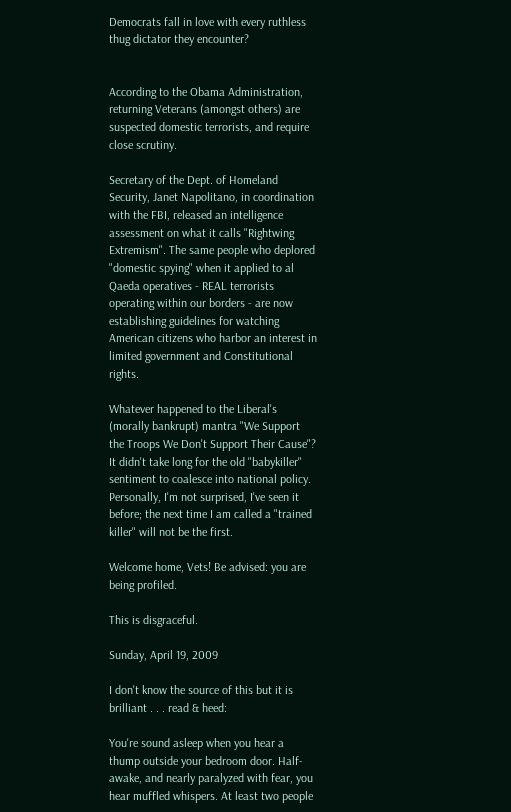Democrats fall in love with every ruthless thug dictator they encounter?


According to the Obama Administration, returning Veterans (amongst others) are suspected domestic terrorists, and require close scrutiny.

Secretary of the Dept. of Homeland Security, Janet Napolitano, in coordination with the FBI, released an intelligence assessment on what it calls "Rightwing Extremism". The same people who deplored "domestic spying" when it applied to al Qaeda operatives - REAL terrorists operating within our borders - are now establishing guidelines for watching American citizens who harbor an interest in limited government and Constitutional rights.

Whatever happened to the Liberal's (morally bankrupt) mantra "We Support the Troops We Don't Support Their Cause"? It didn't take long for the old "babykiller" sentiment to coalesce into national policy. Personally, I'm not surprised, I've seen it before; the next time I am called a "trained killer" will not be the first.

Welcome home, Vets! Be advised: you are being profiled.

This is disgraceful.

Sunday, April 19, 2009

I don't know the source of this but it is brilliant . . . read & heed:

You're sound asleep when you hear a thump outside your bedroom door. Half-awake, and nearly paralyzed with fear, you hear muffled whispers. At least two people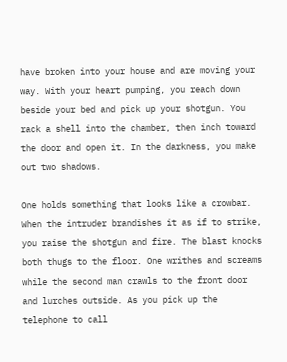have broken into your house and are moving your way. With your heart pumping, you reach down beside your bed and pick up your shotgun. You rack a shell into the chamber, then inch toward the door and open it. In the darkness, you make out two shadows.

One holds something that looks like a crowbar. When the intruder brandishes it as if to strike, you raise the shotgun and fire. The blast knocks both thugs to the floor. One writhes and screams while the second man crawls to the front door and lurches outside. As you pick up the telephone to call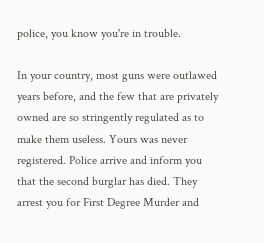police, you know you're in trouble.

In your country, most guns were outlawed years before, and the few that are privately owned are so stringently regulated as to make them useless. Yours was never registered. Police arrive and inform you that the second burglar has died. They arrest you for First Degree Murder and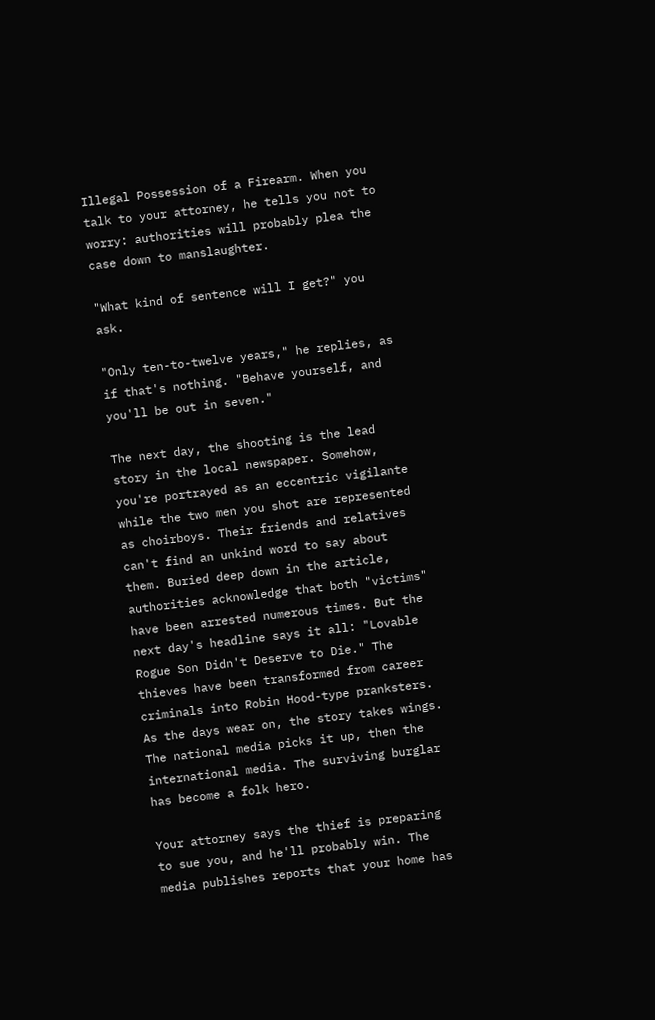Illegal Possession of a Firearm. When you talk to your attorney, he tells you not to worry: authorities will probably plea the case down to manslaughter.

"What kind of sentence will I get?" you ask.

"Only ten-to-twelve years," he replies, as if that's nothing. "Behave yourself, and you'll be out in seven."

The next day, the shooting is the lead story in the local newspaper. Somehow, you're portrayed as an eccentric vigilante while the two men you shot are represented as choirboys. Their friends and relatives can't find an unkind word to say about them. Buried deep down in the article, authorities acknowledge that both "victims" have been arrested numerous times. But the next day's headline says it all: "Lovable Rogue Son Didn't Deserve to Die." The thieves have been transformed from career criminals into Robin Hood-type pranksters. As the days wear on, the story takes wings. The national media picks it up, then the international media. The surviving burglar has become a folk hero.

Your attorney says the thief is preparing to sue you, and he'll probably win. The media publishes reports that your home has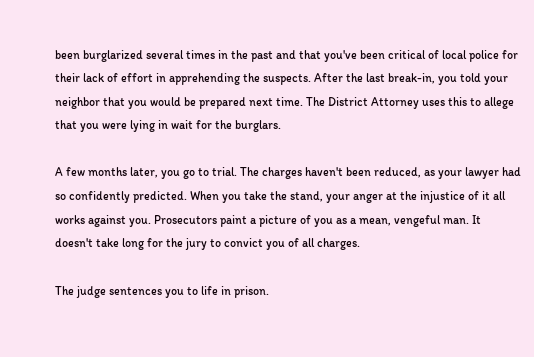been burglarized several times in the past and that you've been critical of local police for their lack of effort in apprehending the suspects. After the last break-in, you told your neighbor that you would be prepared next time. The District Attorney uses this to allege that you were lying in wait for the burglars.

A few months later, you go to trial. The charges haven't been reduced, as your lawyer had so confidently predicted. When you take the stand, your anger at the injustice of it all works against you. Prosecutors paint a picture of you as a mean, vengeful man. It doesn't take long for the jury to convict you of all charges.

The judge sentences you to life in prison.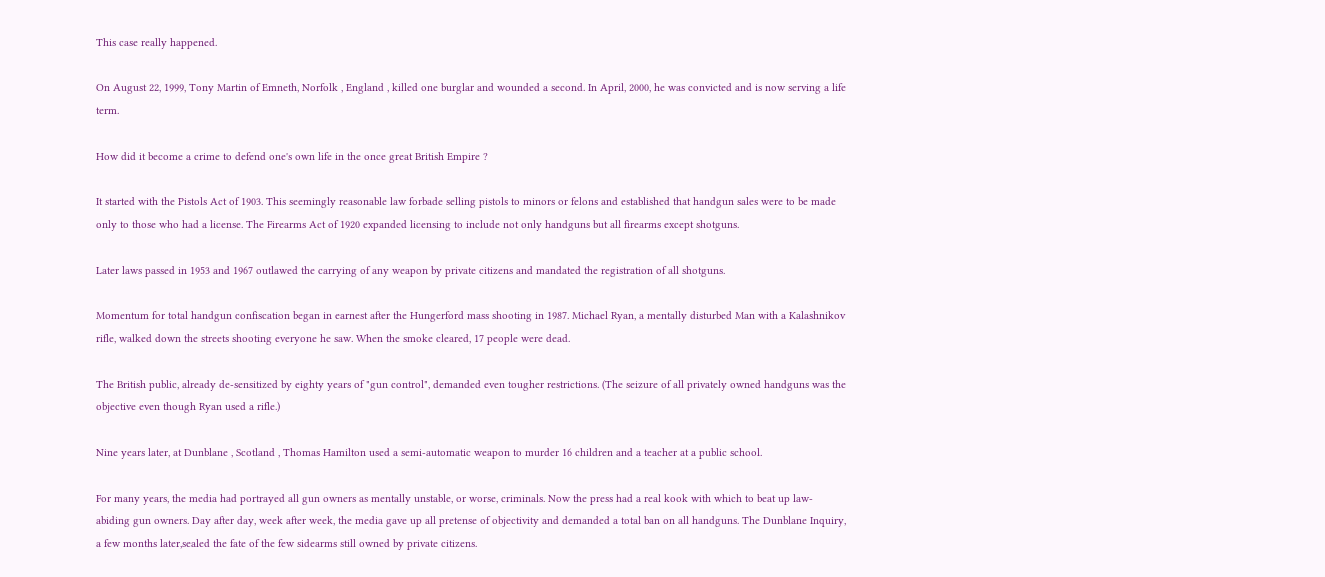This case really happened.

On August 22, 1999, Tony Martin of Emneth, Norfolk , England , killed one burglar and wounded a second. In April, 2000, he was convicted and is now serving a life term.

How did it become a crime to defend one's own life in the once great British Empire ?

It started with the Pistols Act of 1903. This seemingly reasonable law forbade selling pistols to minors or felons and established that handgun sales were to be made only to those who had a license. The Firearms Act of 1920 expanded licensing to include not only handguns but all firearms except shotguns.

Later laws passed in 1953 and 1967 outlawed the carrying of any weapon by private citizens and mandated the registration of all shotguns.

Momentum for total handgun confiscation began in earnest after the Hungerford mass shooting in 1987. Michael Ryan, a mentally disturbed Man with a Kalashnikov rifle, walked down the streets shooting everyone he saw. When the smoke cleared, 17 people were dead.

The British public, already de-sensitized by eighty years of "gun control", demanded even tougher restrictions. (The seizure of all privately owned handguns was the objective even though Ryan used a rifle.)

Nine years later, at Dunblane , Scotland , Thomas Hamilton used a semi-automatic weapon to murder 16 children and a teacher at a public school.

For many years, the media had portrayed all gun owners as mentally unstable, or worse, criminals. Now the press had a real kook with which to beat up law-abiding gun owners. Day after day, week after week, the media gave up all pretense of objectivity and demanded a total ban on all handguns. The Dunblane Inquiry, a few months later,sealed the fate of the few sidearms still owned by private citizens.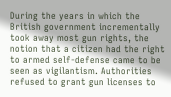During the years in which the British government incrementally took away most gun rights, the notion that a citizen had the right to armed self-defense came to be seen as vigilantism. Authorities refused to grant gun licenses to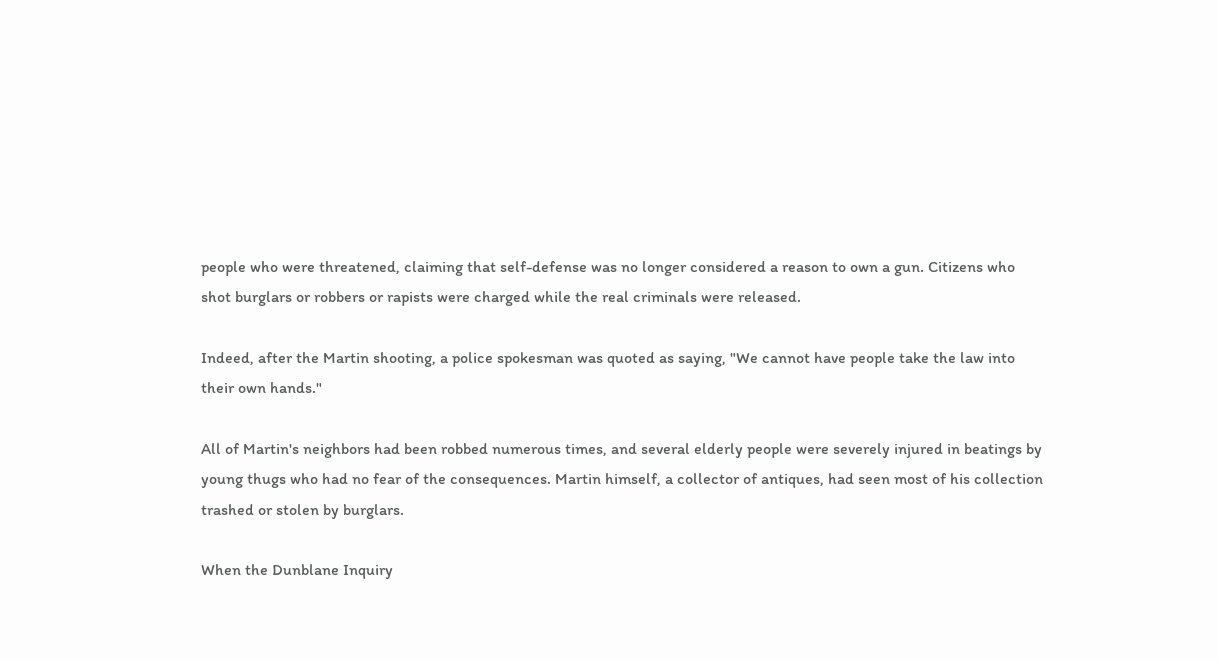people who were threatened, claiming that self-defense was no longer considered a reason to own a gun. Citizens who shot burglars or robbers or rapists were charged while the real criminals were released.

Indeed, after the Martin shooting, a police spokesman was quoted as saying, "We cannot have people take the law into their own hands."

All of Martin's neighbors had been robbed numerous times, and several elderly people were severely injured in beatings by young thugs who had no fear of the consequences. Martin himself, a collector of antiques, had seen most of his collection trashed or stolen by burglars.

When the Dunblane Inquiry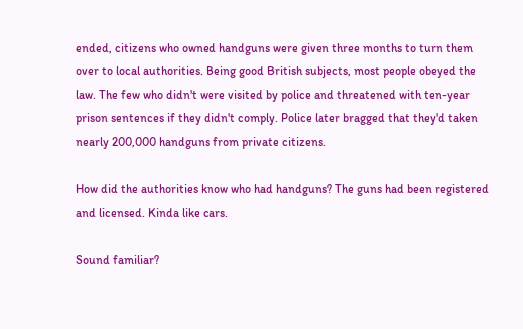ended, citizens who owned handguns were given three months to turn them over to local authorities. Being good British subjects, most people obeyed the law. The few who didn't were visited by police and threatened with ten-year prison sentences if they didn't comply. Police later bragged that they'd taken nearly 200,000 handguns from private citizens.

How did the authorities know who had handguns? The guns had been registered and licensed. Kinda like cars.

Sound familiar?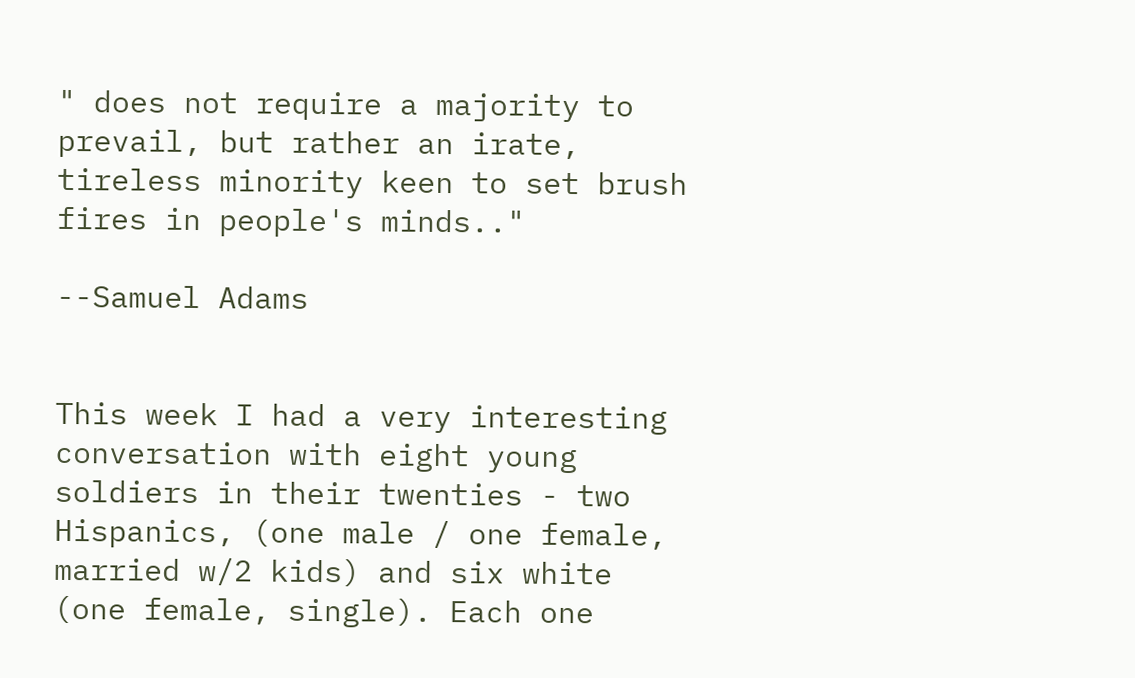" does not require a majority to prevail, but rather an irate, tireless minority keen to set brush fires in people's minds.."

--Samuel Adams


This week I had a very interesting conversation with eight young soldiers in their twenties - two Hispanics, (one male / one female, married w/2 kids) and six white (one female, single). Each one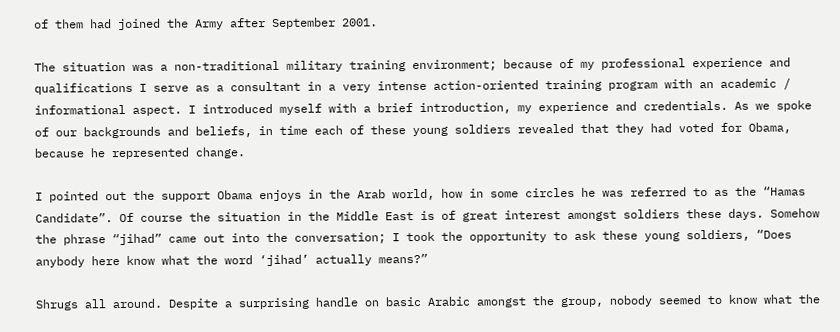of them had joined the Army after September 2001.

The situation was a non-traditional military training environment; because of my professional experience and qualifications I serve as a consultant in a very intense action-oriented training program with an academic / informational aspect. I introduced myself with a brief introduction, my experience and credentials. As we spoke of our backgrounds and beliefs, in time each of these young soldiers revealed that they had voted for Obama, because he represented change.

I pointed out the support Obama enjoys in the Arab world, how in some circles he was referred to as the “Hamas Candidate”. Of course the situation in the Middle East is of great interest amongst soldiers these days. Somehow the phrase “jihad” came out into the conversation; I took the opportunity to ask these young soldiers, “Does anybody here know what the word ‘jihad’ actually means?”

Shrugs all around. Despite a surprising handle on basic Arabic amongst the group, nobody seemed to know what the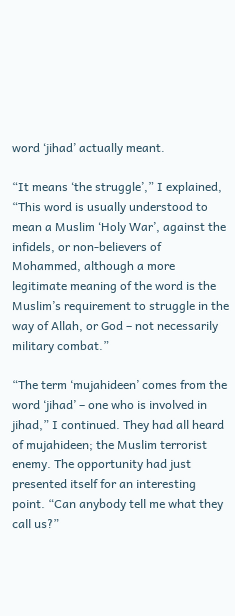word ‘jihad’ actually meant.

“It means ‘the struggle’,” I explained, “This word is usually understood to mean a Muslim ‘Holy War’, against the infidels, or non-believers of Mohammed, although a more legitimate meaning of the word is the Muslim’s requirement to struggle in the way of Allah, or God – not necessarily military combat.”

“The term ‘mujahideen’ comes from the word ‘jihad’ – one who is involved in jihad,” I continued. They had all heard of mujahideen; the Muslim terrorist enemy. The opportunity had just presented itself for an interesting point. “Can anybody tell me what they call us?”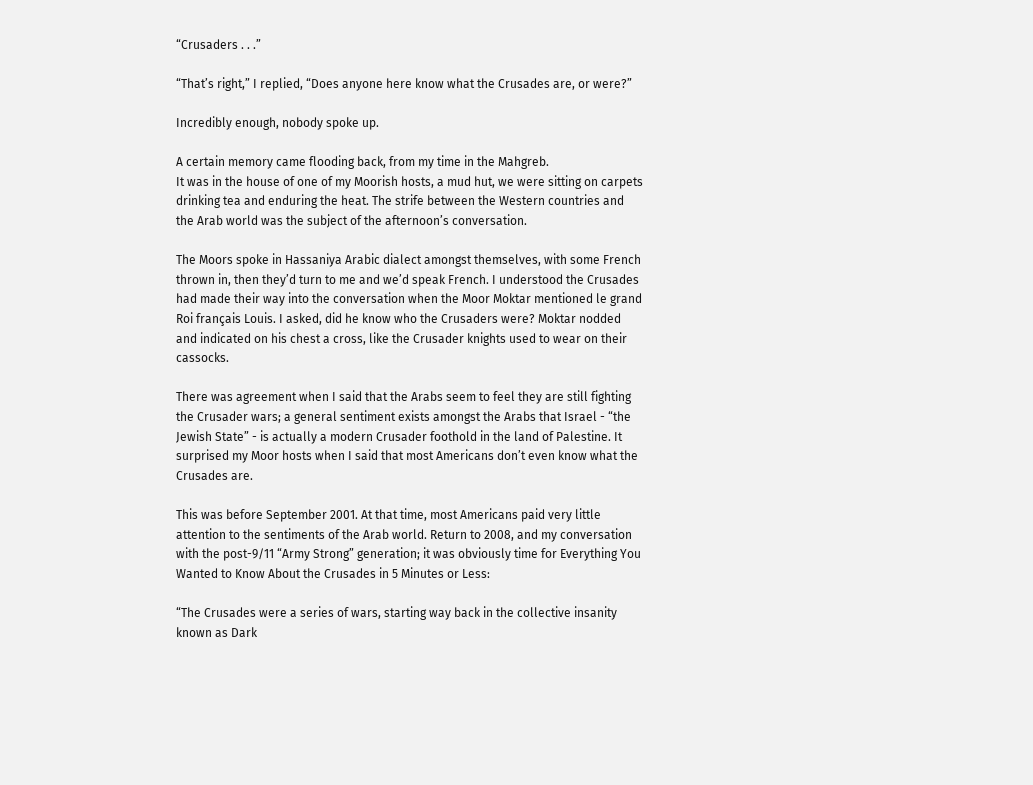“Crusaders . . .”

“That’s right,” I replied, “Does anyone here know what the Crusades are, or were?”

Incredibly enough, nobody spoke up.

A certain memory came flooding back, from my time in the Mahgreb.
It was in the house of one of my Moorish hosts, a mud hut, we were sitting on carpets drinking tea and enduring the heat. The strife between the Western countries and the Arab world was the subject of the afternoon’s conversation.

The Moors spoke in Hassaniya Arabic dialect amongst themselves, with some French thrown in, then they’d turn to me and we’d speak French. I understood the Crusades had made their way into the conversation when the Moor Moktar mentioned le grand Roi français Louis. I asked, did he know who the Crusaders were? Moktar nodded and indicated on his chest a cross, like the Crusader knights used to wear on their cassocks.

There was agreement when I said that the Arabs seem to feel they are still fighting the Crusader wars; a general sentiment exists amongst the Arabs that Israel - “the Jewish State” - is actually a modern Crusader foothold in the land of Palestine. It surprised my Moor hosts when I said that most Americans don’t even know what the Crusades are.

This was before September 2001. At that time, most Americans paid very little attention to the sentiments of the Arab world. Return to 2008, and my conversation with the post-9/11 “Army Strong” generation; it was obviously time for Everything You Wanted to Know About the Crusades in 5 Minutes or Less:

“The Crusades were a series of wars, starting way back in the collective insanity known as Dark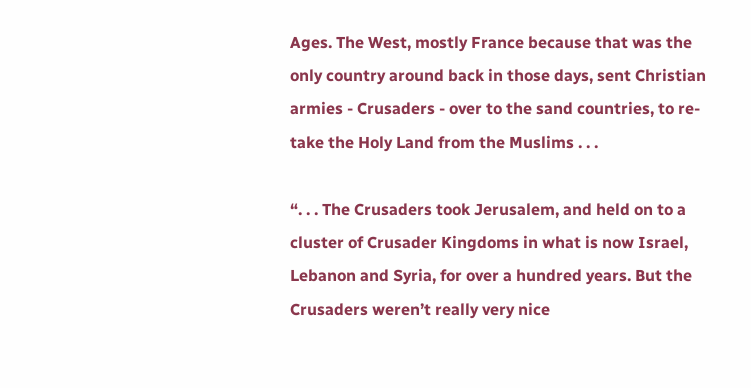Ages. The West, mostly France because that was the only country around back in those days, sent Christian armies - Crusaders - over to the sand countries, to re-take the Holy Land from the Muslims . . .

“. . . The Crusaders took Jerusalem, and held on to a cluster of Crusader Kingdoms in what is now Israel, Lebanon and Syria, for over a hundred years. But the Crusaders weren’t really very nice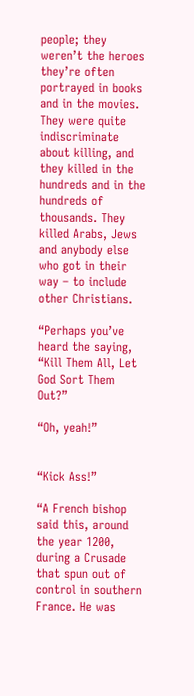people; they weren’t the heroes they’re often portrayed in books and in the movies. They were quite indiscriminate about killing, and they killed in the hundreds and in the hundreds of thousands. They killed Arabs, Jews and anybody else who got in their way – to include other Christians.

“Perhaps you’ve heard the saying, “Kill Them All, Let God Sort Them Out?”

“Oh, yeah!”


“Kick Ass!”

“A French bishop said this, around the year 1200, during a Crusade that spun out of control in southern France. He was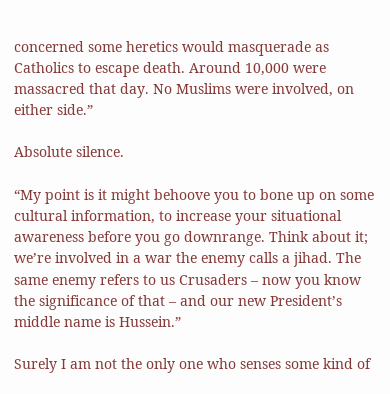concerned some heretics would masquerade as Catholics to escape death. Around 10,000 were massacred that day. No Muslims were involved, on either side.”

Absolute silence.

“My point is it might behoove you to bone up on some cultural information, to increase your situational awareness before you go downrange. Think about it; we’re involved in a war the enemy calls a jihad. The same enemy refers to us Crusaders – now you know the significance of that – and our new President’s middle name is Hussein.”

Surely I am not the only one who senses some kind of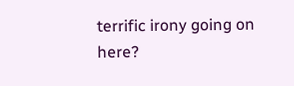terrific irony going on here?